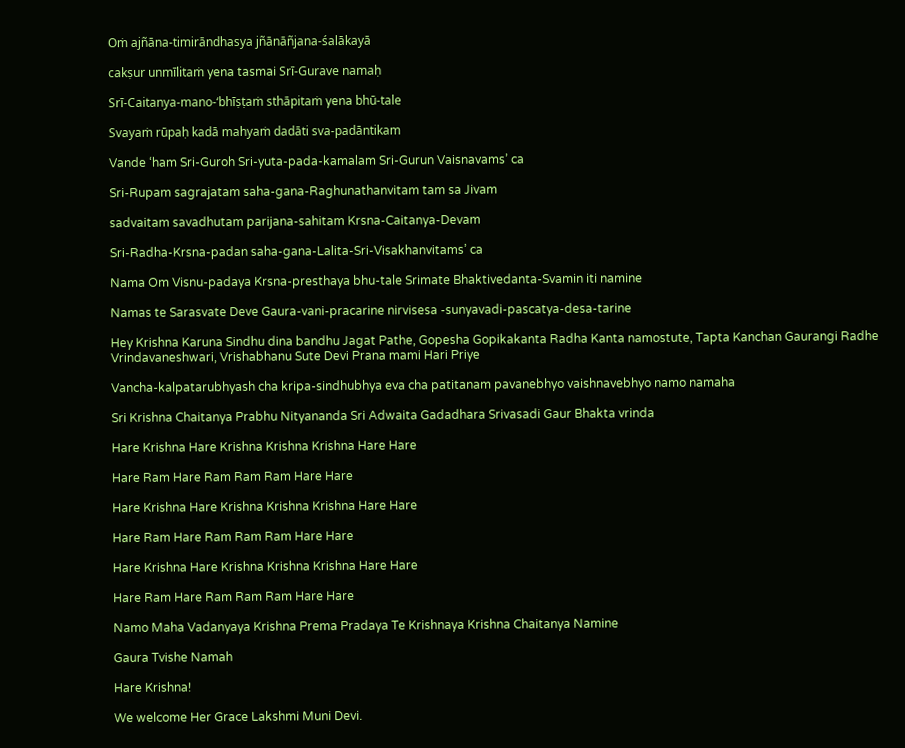Oṁ ajñāna-timirāndhasya jñānāñjana-śalākayā

cakṣur unmīlitaṁ yena tasmai Srī-Gurave namaḥ

Srī-Caitanya-mano-‘bhīṣṭaṁ sthāpitaṁ yena bhū-tale

Svayaṁ rūpaḥ kadā mahyaṁ dadāti sva-padāntikam

Vande ‘ham Sri-Guroh Sri-yuta-pada-kamalam Sri-Gurun Vaisnavams’ ca

Sri-Rupam sagrajatam saha-gana-Raghunathanvitam tam sa Jivam

sadvaitam savadhutam parijana-sahitam Krsna-Caitanya-Devam

Sri-Radha-Krsna-padan saha-gana-Lalita-Sri-Visakhanvitams’ ca

Nama Om Visnu-padaya Krsna-presthaya bhu-tale Srimate Bhaktivedanta-Svamin iti namine

Namas te Sarasvate Deve Gaura-vani-pracarine nirvisesa -sunyavadi-pascatya-desa-tarine

Hey Krishna Karuna Sindhu dina bandhu Jagat Pathe, Gopesha Gopikakanta Radha Kanta namostute, Tapta Kanchan Gaurangi Radhe Vrindavaneshwari, Vrishabhanu Sute Devi Prana mami Hari Priye

Vancha-kalpatarubhyash cha kripa-sindhubhya eva cha patitanam pavanebhyo vaishnavebhyo namo namaha

Sri Krishna Chaitanya Prabhu Nityananda Sri Adwaita Gadadhara Srivasadi Gaur Bhakta vrinda

Hare Krishna Hare Krishna Krishna Krishna Hare Hare

Hare Ram Hare Ram Ram Ram Hare Hare

Hare Krishna Hare Krishna Krishna Krishna Hare Hare

Hare Ram Hare Ram Ram Ram Hare Hare

Hare Krishna Hare Krishna Krishna Krishna Hare Hare

Hare Ram Hare Ram Ram Ram Hare Hare

Namo Maha Vadanyaya Krishna Prema Pradaya Te Krishnaya Krishna Chaitanya Namine

Gaura Tvishe Namah

Hare Krishna!

We welcome Her Grace Lakshmi Muni Devi.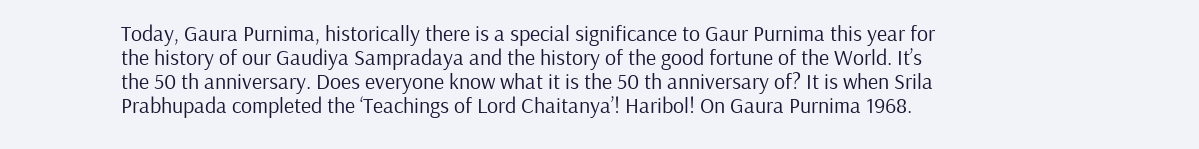Today, Gaura Purnima, historically there is a special significance to Gaur Purnima this year for the history of our Gaudiya Sampradaya and the history of the good fortune of the World. It’s the 50 th anniversary. Does everyone know what it is the 50 th anniversary of? It is when Srila Prabhupada completed the ‘Teachings of Lord Chaitanya’! Haribol! On Gaura Purnima 1968.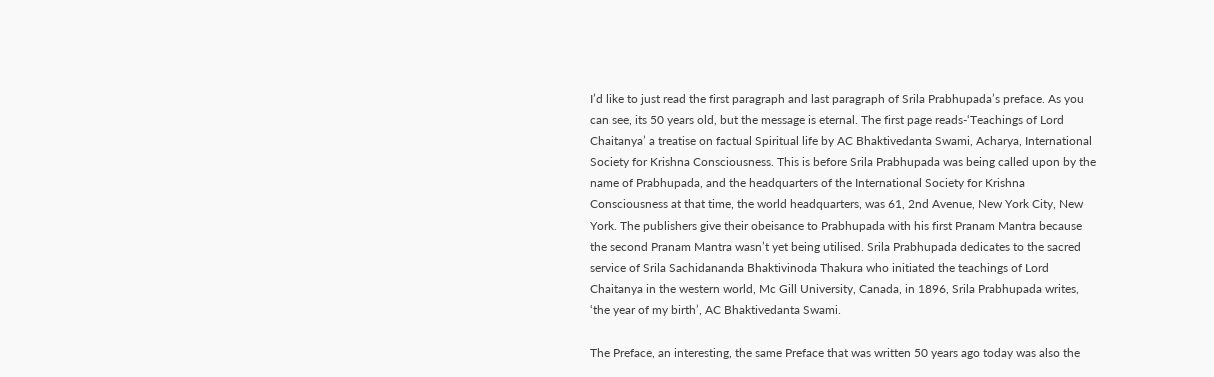I’d like to just read the first paragraph and last paragraph of Srila Prabhupada’s preface. As you can see, its 50 years old, but the message is eternal. The first page reads-‘Teachings of Lord Chaitanya’ a treatise on factual Spiritual life by AC Bhaktivedanta Swami, Acharya, International Society for Krishna Consciousness. This is before Srila Prabhupada was being called upon by the name of Prabhupada, and the headquarters of the International Society for Krishna Consciousness at that time, the world headquarters, was 61, 2nd Avenue, New York City, New York. The publishers give their obeisance to Prabhupada with his first Pranam Mantra because the second Pranam Mantra wasn’t yet being utilised. Srila Prabhupada dedicates to the sacred service of Srila Sachidananda Bhaktivinoda Thakura who initiated the teachings of Lord Chaitanya in the western world, Mc Gill University, Canada, in 1896, Srila Prabhupada writes, ‘the year of my birth’, AC Bhaktivedanta Swami.

The Preface, an interesting, the same Preface that was written 50 years ago today was also the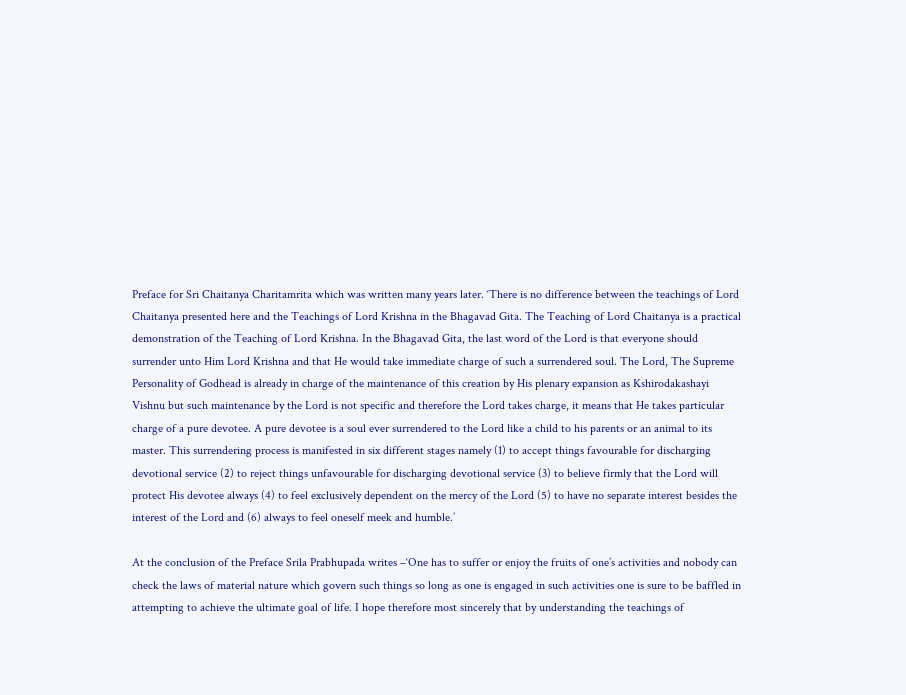Preface for Sri Chaitanya Charitamrita which was written many years later. ‘There is no difference between the teachings of Lord Chaitanya presented here and the Teachings of Lord Krishna in the Bhagavad Gita. The Teaching of Lord Chaitanya is a practical demonstration of the Teaching of Lord Krishna. In the Bhagavad Gita, the last word of the Lord is that everyone should surrender unto Him Lord Krishna and that He would take immediate charge of such a surrendered soul. The Lord, The Supreme Personality of Godhead is already in charge of the maintenance of this creation by His plenary expansion as Kshirodakashayi Vishnu but such maintenance by the Lord is not specific and therefore the Lord takes charge, it means that He takes particular charge of a pure devotee. A pure devotee is a soul ever surrendered to the Lord like a child to his parents or an animal to its master. This surrendering process is manifested in six different stages namely (1) to accept things favourable for discharging devotional service (2) to reject things unfavourable for discharging devotional service (3) to believe firmly that the Lord will protect His devotee always (4) to feel exclusively dependent on the mercy of the Lord (5) to have no separate interest besides the interest of the Lord and (6) always to feel oneself meek and humble.’

At the conclusion of the Preface Srila Prabhupada writes –‘One has to suffer or enjoy the fruits of one’s activities and nobody can check the laws of material nature which govern such things so long as one is engaged in such activities one is sure to be baffled in attempting to achieve the ultimate goal of life. I hope therefore most sincerely that by understanding the teachings of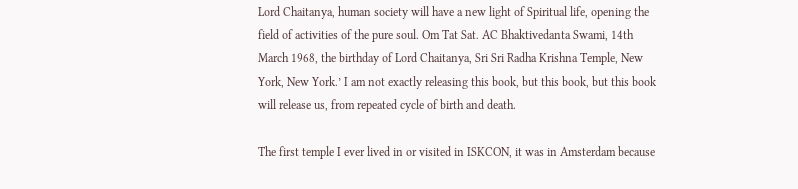Lord Chaitanya, human society will have a new light of Spiritual life, opening the field of activities of the pure soul. Om Tat Sat. AC Bhaktivedanta Swami, 14th March 1968, the birthday of Lord Chaitanya, Sri Sri Radha Krishna Temple, New York, New York.’ I am not exactly releasing this book, but this book, but this book will release us, from repeated cycle of birth and death.

The first temple I ever lived in or visited in ISKCON, it was in Amsterdam because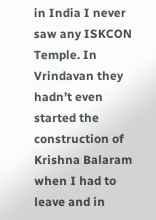in India I never saw any ISKCON Temple. In Vrindavan they hadn’t even started the construction of Krishna Balaram when I had to leave and in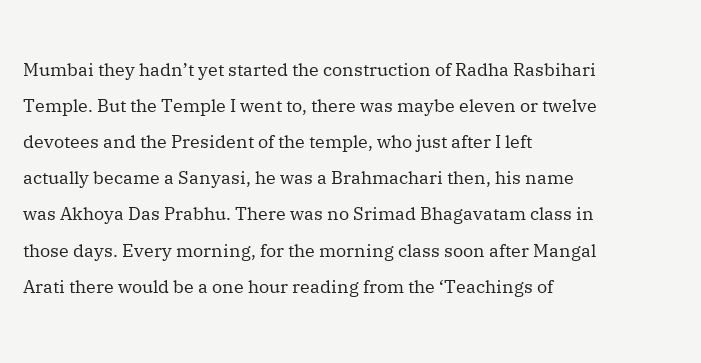Mumbai they hadn’t yet started the construction of Radha Rasbihari Temple. But the Temple I went to, there was maybe eleven or twelve devotees and the President of the temple, who just after I left actually became a Sanyasi, he was a Brahmachari then, his name was Akhoya Das Prabhu. There was no Srimad Bhagavatam class in those days. Every morning, for the morning class soon after Mangal Arati there would be a one hour reading from the ‘Teachings of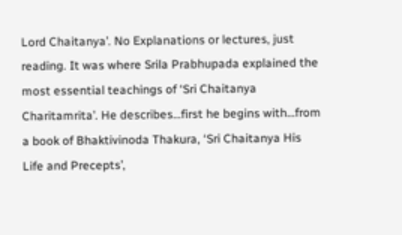Lord Chaitanya’. No Explanations or lectures, just reading. It was where Srila Prabhupada explained the most essential teachings of ‘Sri Chaitanya Charitamrita’. He describes…first he begins with…from a book of Bhaktivinoda Thakura, ‘Sri Chaitanya His Life and Precepts’,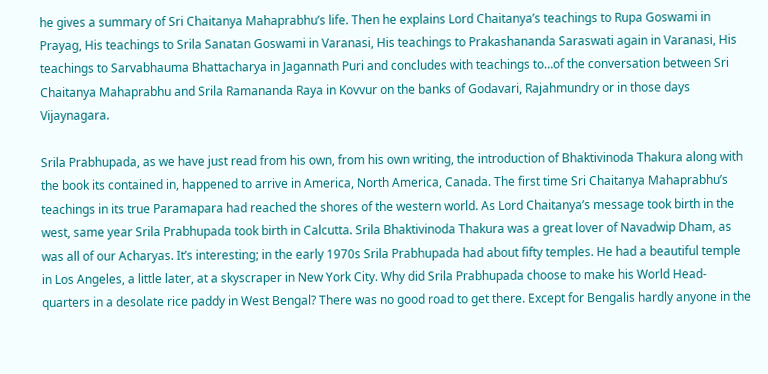he gives a summary of Sri Chaitanya Mahaprabhu’s life. Then he explains Lord Chaitanya’s teachings to Rupa Goswami in Prayag, His teachings to Srila Sanatan Goswami in Varanasi, His teachings to Prakashananda Saraswati again in Varanasi, His teachings to Sarvabhauma Bhattacharya in Jagannath Puri and concludes with teachings to…of the conversation between Sri Chaitanya Mahaprabhu and Srila Ramananda Raya in Kovvur on the banks of Godavari, Rajahmundry or in those days Vijaynagara.

Srila Prabhupada, as we have just read from his own, from his own writing, the introduction of Bhaktivinoda Thakura along with the book its contained in, happened to arrive in America, North America, Canada. The first time Sri Chaitanya Mahaprabhu’s teachings in its true Paramapara had reached the shores of the western world. As Lord Chaitanya’s message took birth in the west, same year Srila Prabhupada took birth in Calcutta. Srila Bhaktivinoda Thakura was a great lover of Navadwip Dham, as was all of our Acharyas. It’s interesting; in the early 1970s Srila Prabhupada had about fifty temples. He had a beautiful temple in Los Angeles, a little later, at a skyscraper in New York City. Why did Srila Prabhupada choose to make his World Head-quarters in a desolate rice paddy in West Bengal? There was no good road to get there. Except for Bengalis hardly anyone in the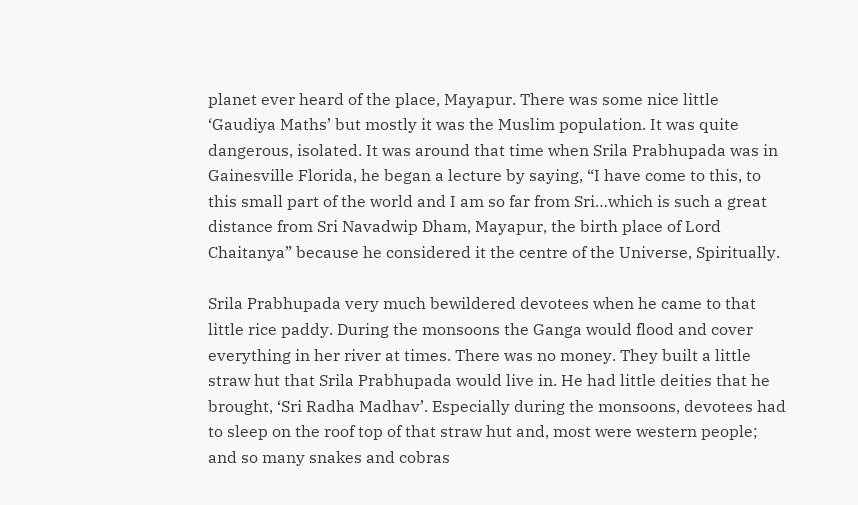planet ever heard of the place, Mayapur. There was some nice little ‘Gaudiya Maths’ but mostly it was the Muslim population. It was quite dangerous, isolated. It was around that time when Srila Prabhupada was in Gainesville Florida, he began a lecture by saying, “I have come to this, to this small part of the world and I am so far from Sri…which is such a great distance from Sri Navadwip Dham, Mayapur, the birth place of Lord Chaitanya” because he considered it the centre of the Universe, Spiritually.

Srila Prabhupada very much bewildered devotees when he came to that little rice paddy. During the monsoons the Ganga would flood and cover everything in her river at times. There was no money. They built a little straw hut that Srila Prabhupada would live in. He had little deities that he brought, ‘Sri Radha Madhav’. Especially during the monsoons, devotees had to sleep on the roof top of that straw hut and, most were western people; and so many snakes and cobras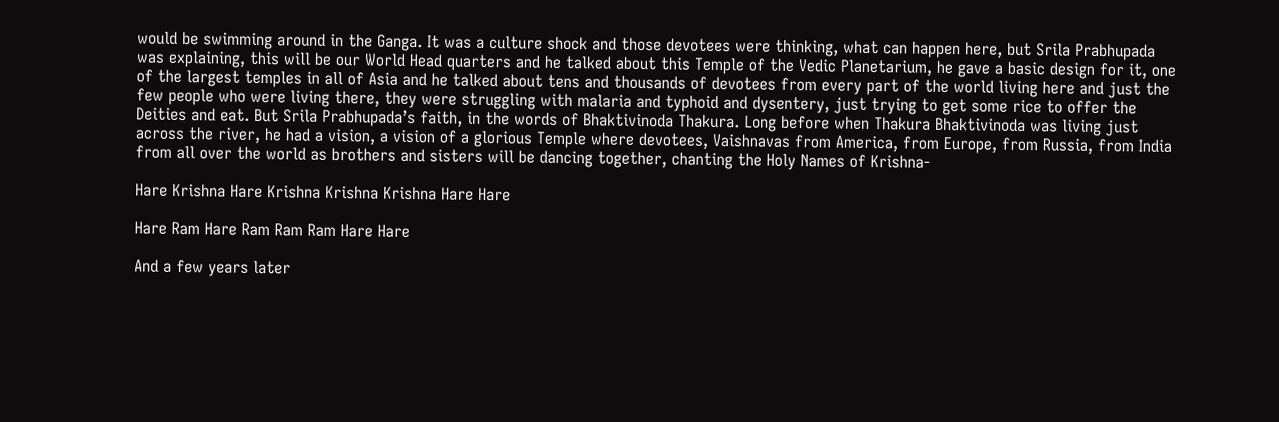would be swimming around in the Ganga. It was a culture shock and those devotees were thinking, what can happen here, but Srila Prabhupada was explaining, this will be our World Head quarters and he talked about this Temple of the Vedic Planetarium, he gave a basic design for it, one of the largest temples in all of Asia and he talked about tens and thousands of devotees from every part of the world living here and just the few people who were living there, they were struggling with malaria and typhoid and dysentery, just trying to get some rice to offer the Deities and eat. But Srila Prabhupada’s faith, in the words of Bhaktivinoda Thakura. Long before when Thakura Bhaktivinoda was living just across the river, he had a vision, a vision of a glorious Temple where devotees, Vaishnavas from America, from Europe, from Russia, from India from all over the world as brothers and sisters will be dancing together, chanting the Holy Names of Krishna-

Hare Krishna Hare Krishna Krishna Krishna Hare Hare

Hare Ram Hare Ram Ram Ram Hare Hare

And a few years later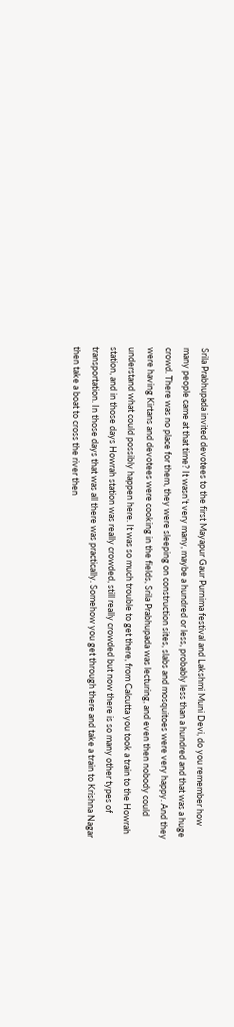Srila Prabhupada invited devotees to the first Mayapur Gaur Purnima festival and Lakshmi Muni Devi, do you remember how many people came at that time? It wasn’t very many, maybe a hundred or less, probably less than a hundred and that was a huge crowd. There was no place for them, they were sleeping on construction sites, slabs and mosquitoes were very happy. And they were having Kirtans and devotees were cooking in the fields, Srila Prabhupada was lecturing, and even then nobody could understand what could possibly happen here. It was so much trouble to get there, from Calcutta you took a train to the Howrah station, and in those days Howrah station was really crowded, still really crowded but now there is so many other types of transportation. In those days that was all there was practically. Somehow you get through there and take a train to Krishna Nagar then take a boat to cross the river then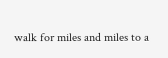walk for miles and miles to a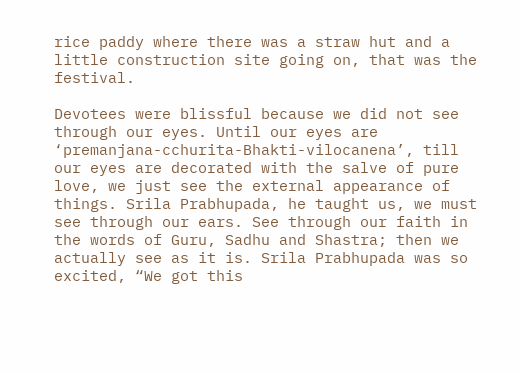rice paddy where there was a straw hut and a little construction site going on, that was the festival.

Devotees were blissful because we did not see through our eyes. Until our eyes are ‘premanjana-cchurita-Bhakti-vilocanena’, till our eyes are decorated with the salve of pure love, we just see the external appearance of things. Srila Prabhupada, he taught us, we must see through our ears. See through our faith in the words of Guru, Sadhu and Shastra; then we actually see as it is. Srila Prabhupada was so excited, “We got this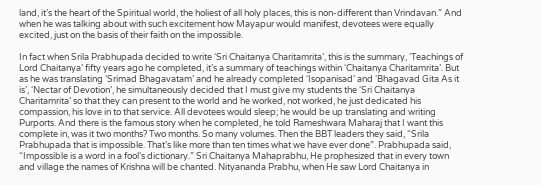land, it’s the heart of the Spiritual world, the holiest of all holy places, this is non-different than Vrindavan.” And when he was talking about with such excitement how Mayapur would manifest, devotees were equally excited, just on the basis of their faith on the impossible.

In fact when Srila Prabhupada decided to write ‘Sri Chaitanya Charitamrita’, this is the summary, ‘Teachings of Lord Chaitanya’ fifty years ago he completed, it’s a summary of teachings within ‘Chaitanya Charitamrita’. But as he was translating ‘Srimad Bhagavatam’ and he already completed ‘Isopanisad’ and ‘Bhagavad Gita As it is’, ‘Nectar of Devotion’, he simultaneously decided that I must give my students the ‘Sri Chaitanya Charitamrita’ so that they can present to the world and he worked, not worked, he just dedicated his compassion, his love in to that service. All devotees would sleep; he would be up translating and writing Purports. And there is the famous story when he completed, he told Rameshwara Maharaj that I want this complete in, was it two months? Two months. So many volumes. Then the BBT leaders they said, “Srila Prabhupada that is impossible. That’s like more than ten times what we have ever done”. Prabhupada said, “Impossible is a word in a fool’s dictionary.” Sri Chaitanya Mahaprabhu, He prophesized that in every town and village the names of Krishna will be chanted. Nityananda Prabhu, when He saw Lord Chaitanya in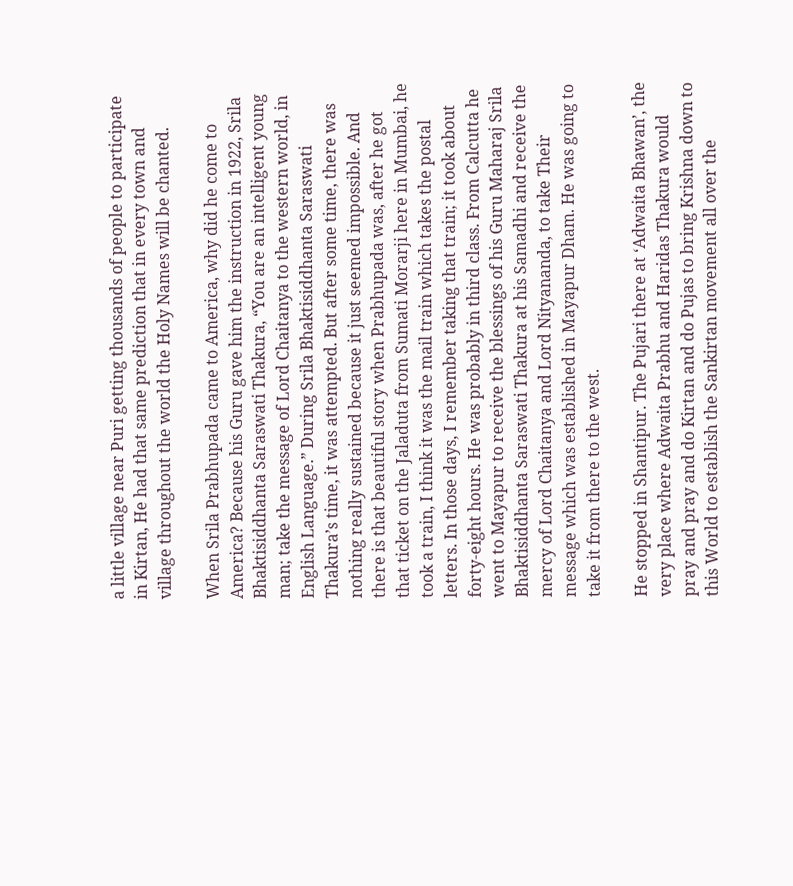a little village near Puri getting thousands of people to participate in Kirtan, He had that same prediction that in every town and village throughout the world the Holy Names will be chanted.

When Srila Prabhupada came to America, why did he come to America? Because his Guru gave him the instruction in 1922, Srila Bhaktisiddhanta Saraswati Thakura, “You are an intelligent young man; take the message of Lord Chaitanya to the western world, in English Language.” During Srila Bhaktisiddhanta Saraswati Thakura’s time, it was attempted. But after some time, there was nothing really sustained because it just seemed impossible. And there is that beautiful story when Prabhupada was, after he got that ticket on the Jaladuta from Sumati Morarji here in Mumbai, he took a train, I think it was the mail train which takes the postal letters. In those days, I remember taking that train; it took about forty-eight hours. He was probably in third class. From Calcutta he went to Mayapur to receive the blessings of his Guru Maharaj Srila Bhaktisiddhanta Saraswati Thakura at his Samadhi and receive the mercy of Lord Chaitanya and Lord Nityananda, to take Their message which was established in Mayapur Dham. He was going to take it from there to the west.

He stopped in Shantipur. The Pujari there at ‘Adwaita Bhawan’, the very place where Adwaita Prabhu and Haridas Thakura would pray and pray and do Kirtan and do Pujas to bring Krishna down to this World to establish the Sankirtan movement all over the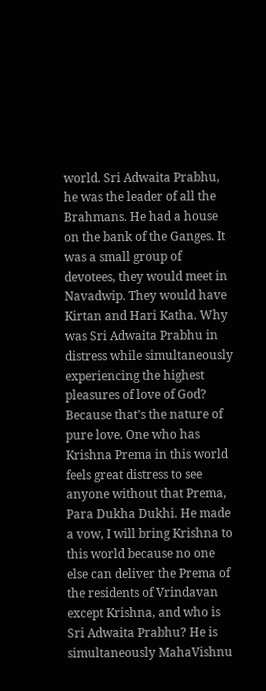world. Sri Adwaita Prabhu, he was the leader of all the Brahmans. He had a house on the bank of the Ganges. It was a small group of devotees, they would meet in Navadwip. They would have Kirtan and Hari Katha. Why was Sri Adwaita Prabhu in distress while simultaneously experiencing the highest pleasures of love of God? Because that’s the nature of pure love. One who has Krishna Prema in this world feels great distress to see anyone without that Prema, Para Dukha Dukhi. He made a vow, I will bring Krishna to this world because no one else can deliver the Prema of the residents of Vrindavan except Krishna, and who is Sri Adwaita Prabhu? He is simultaneously MahaVishnu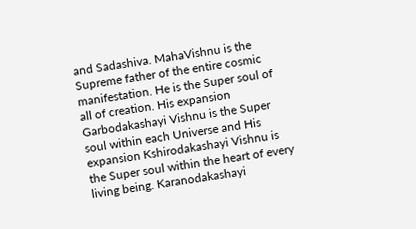and Sadashiva. MahaVishnu is the Supreme father of the entire cosmic manifestation. He is the Super soul of all of creation. His expansion Garbodakashayi Vishnu is the Super soul within each Universe and His expansion Kshirodakashayi Vishnu is the Super soul within the heart of every living being. Karanodakashayi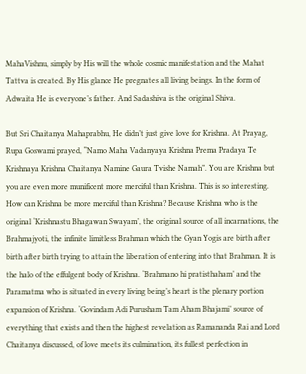MahaVishnu, simply by His will the whole cosmic manifestation and the Mahat Tattva is created. By His glance He pregnates all living beings. In the form of Adwaita He is everyone’s father. And Sadashiva is the original Shiva.

But Sri Chaitanya Mahaprabhu, He didn’t just give love for Krishna. At Prayag, Rupa Goswami prayed, “Namo Maha Vadanyaya Krishna Prema Pradaya Te Krishnaya Krishna Chaitanya Namine Gaura Tvishe Namah”. You are Krishna but you are even more munificent more merciful than Krishna. This is so interesting. How can Krishna be more merciful than Krishna? Because Krishna who is the original ‘Krishnastu Bhagawan Swayam’, the original source of all incarnations, the Brahmajyoti, the infinite limitless Brahman which the Gyan Yogis are birth after birth after birth trying to attain the liberation of entering into that Brahman. It is the halo of the effulgent body of Krishna. ‘Brahmano hi pratisthaham’ and the Paramatma who is situated in every living being’s heart is the plenary portion expansion of Krishna. ‘Govindam Adi Purusham Tam Aham Bhajami’ source of everything that exists and then the highest revelation as Ramananda Rai and Lord Chaitanya discussed, of love meets its culmination, its fullest perfection in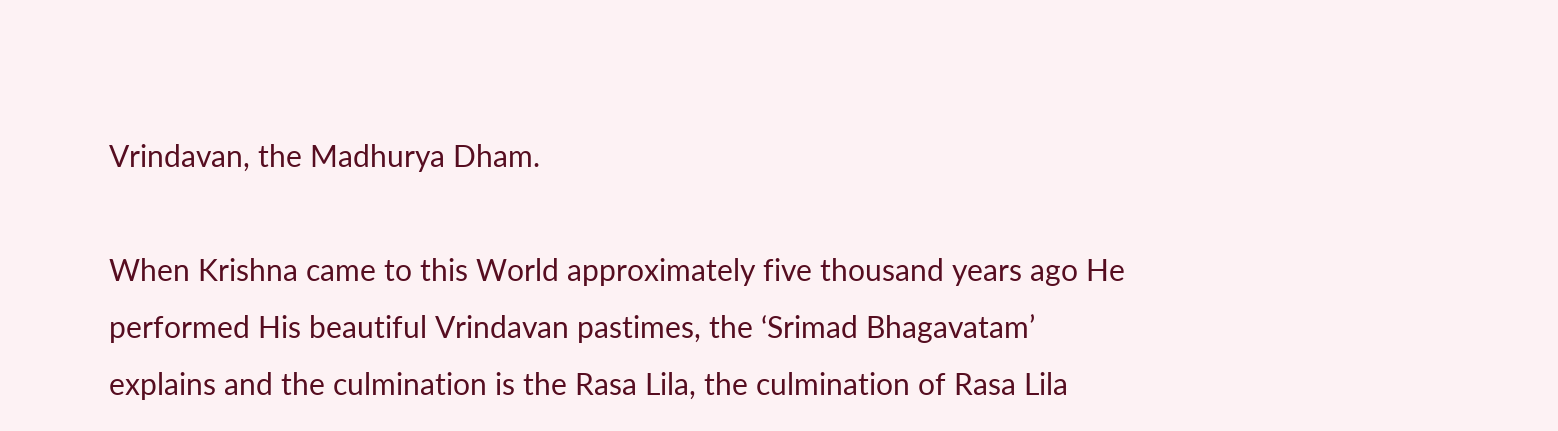Vrindavan, the Madhurya Dham.

When Krishna came to this World approximately five thousand years ago He performed His beautiful Vrindavan pastimes, the ‘Srimad Bhagavatam’ explains and the culmination is the Rasa Lila, the culmination of Rasa Lila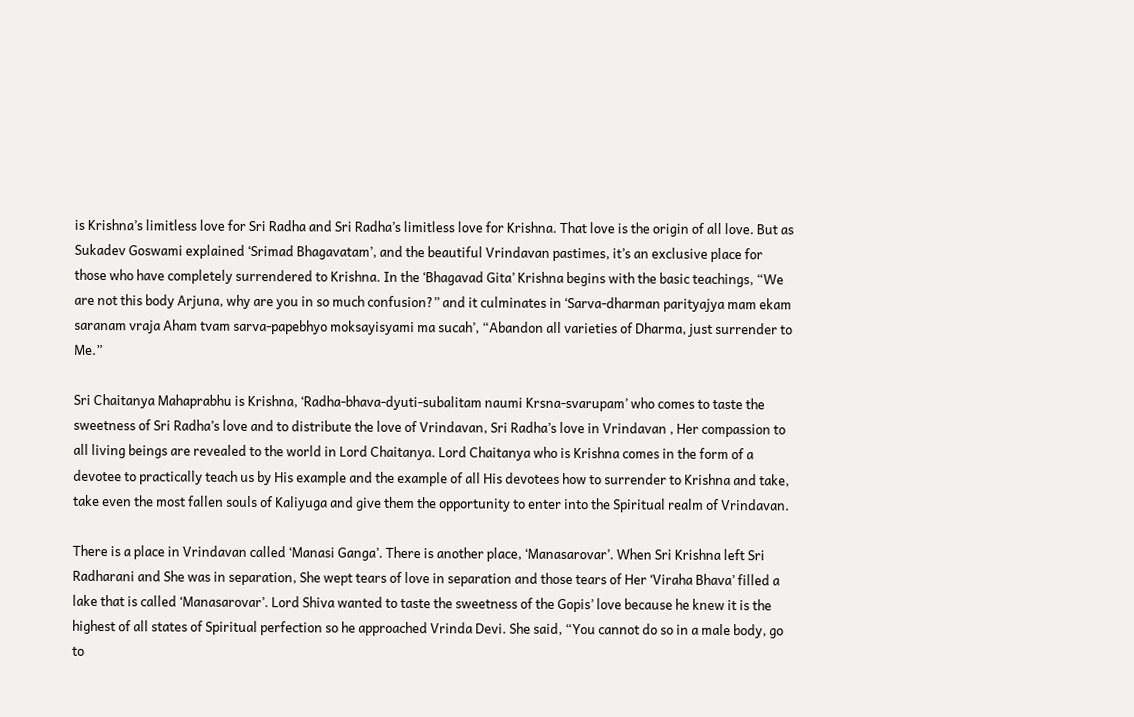is Krishna’s limitless love for Sri Radha and Sri Radha’s limitless love for Krishna. That love is the origin of all love. But as Sukadev Goswami explained ‘Srimad Bhagavatam’, and the beautiful Vrindavan pastimes, it’s an exclusive place for those who have completely surrendered to Krishna. In the ‘Bhagavad Gita’ Krishna begins with the basic teachings, “We are not this body Arjuna, why are you in so much confusion?” and it culminates in ‘Sarva-dharman parityajya mam ekam saranam vraja Aham tvam sarva-papebhyo moksayisyami ma sucah’, “Abandon all varieties of Dharma, just surrender to Me.”

Sri Chaitanya Mahaprabhu is Krishna, ‘Radha-bhava-dyuti-subalitam naumi Krsna-svarupam’ who comes to taste the sweetness of Sri Radha’s love and to distribute the love of Vrindavan, Sri Radha’s love in Vrindavan , Her compassion to all living beings are revealed to the world in Lord Chaitanya. Lord Chaitanya who is Krishna comes in the form of a devotee to practically teach us by His example and the example of all His devotees how to surrender to Krishna and take, take even the most fallen souls of Kaliyuga and give them the opportunity to enter into the Spiritual realm of Vrindavan.

There is a place in Vrindavan called ‘Manasi Ganga’. There is another place, ‘Manasarovar’. When Sri Krishna left Sri Radharani and She was in separation, She wept tears of love in separation and those tears of Her ‘Viraha Bhava’ filled a lake that is called ‘Manasarovar’. Lord Shiva wanted to taste the sweetness of the Gopis’ love because he knew it is the highest of all states of Spiritual perfection so he approached Vrinda Devi. She said, “You cannot do so in a male body, go to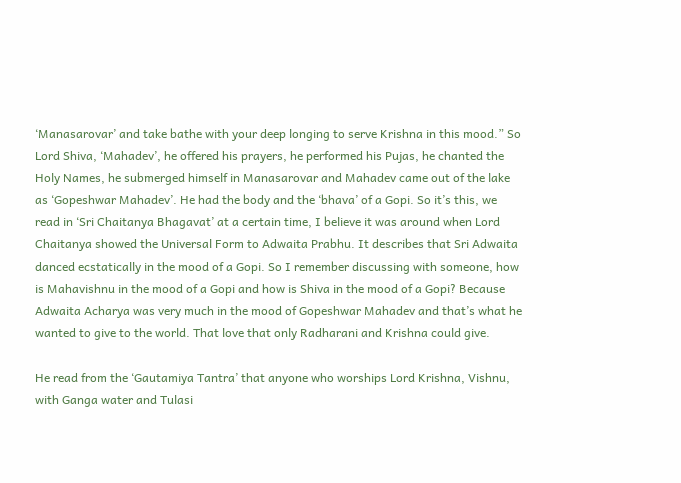‘Manasarovar’ and take bathe with your deep longing to serve Krishna in this mood.” So Lord Shiva, ‘Mahadev’, he offered his prayers, he performed his Pujas, he chanted the Holy Names, he submerged himself in Manasarovar and Mahadev came out of the lake as ‘Gopeshwar Mahadev’. He had the body and the ‘bhava’ of a Gopi. So it’s this, we read in ‘Sri Chaitanya Bhagavat’ at a certain time, I believe it was around when Lord Chaitanya showed the Universal Form to Adwaita Prabhu. It describes that Sri Adwaita danced ecstatically in the mood of a Gopi. So I remember discussing with someone, how is Mahavishnu in the mood of a Gopi and how is Shiva in the mood of a Gopi? Because Adwaita Acharya was very much in the mood of Gopeshwar Mahadev and that’s what he wanted to give to the world. That love that only Radharani and Krishna could give.

He read from the ‘Gautamiya Tantra’ that anyone who worships Lord Krishna, Vishnu, with Ganga water and Tulasi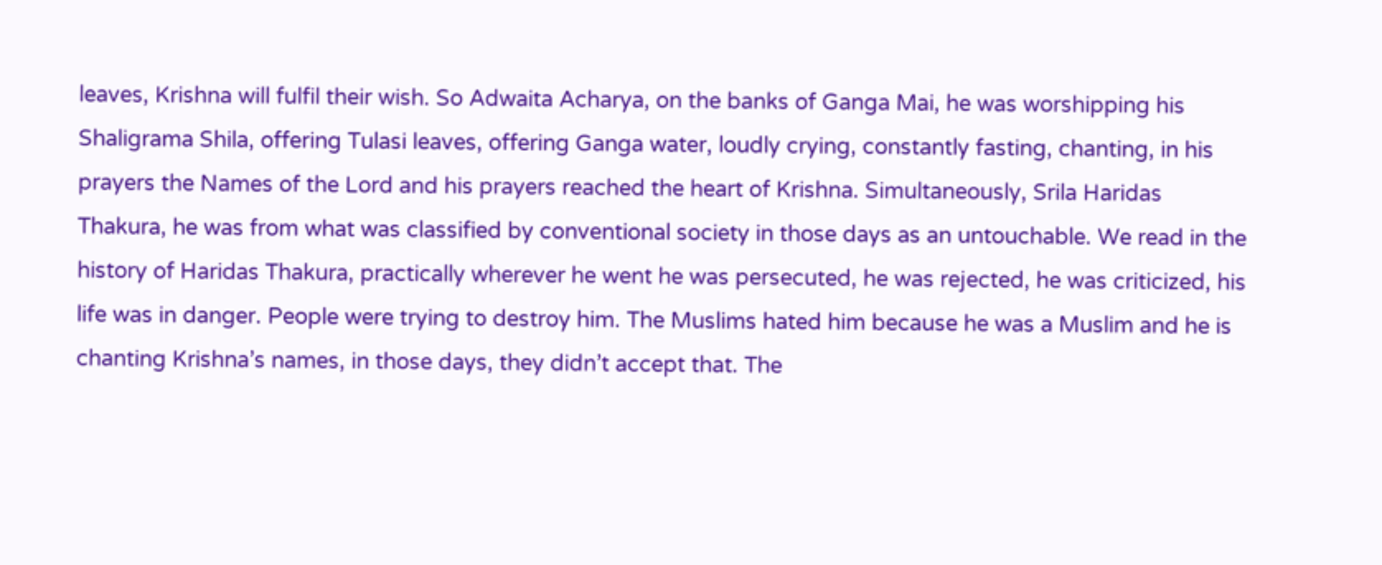leaves, Krishna will fulfil their wish. So Adwaita Acharya, on the banks of Ganga Mai, he was worshipping his Shaligrama Shila, offering Tulasi leaves, offering Ganga water, loudly crying, constantly fasting, chanting, in his prayers the Names of the Lord and his prayers reached the heart of Krishna. Simultaneously, Srila Haridas Thakura, he was from what was classified by conventional society in those days as an untouchable. We read in the history of Haridas Thakura, practically wherever he went he was persecuted, he was rejected, he was criticized, his life was in danger. People were trying to destroy him. The Muslims hated him because he was a Muslim and he is chanting Krishna’s names, in those days, they didn’t accept that. The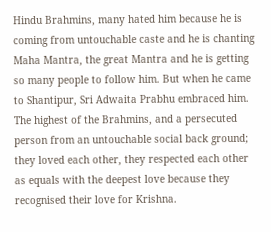Hindu Brahmins, many hated him because he is coming from untouchable caste and he is chanting Maha Mantra, the great Mantra and he is getting so many people to follow him. But when he came to Shantipur, Sri Adwaita Prabhu embraced him. The highest of the Brahmins, and a persecuted person from an untouchable social back ground; they loved each other, they respected each other as equals with the deepest love because they recognised their love for Krishna.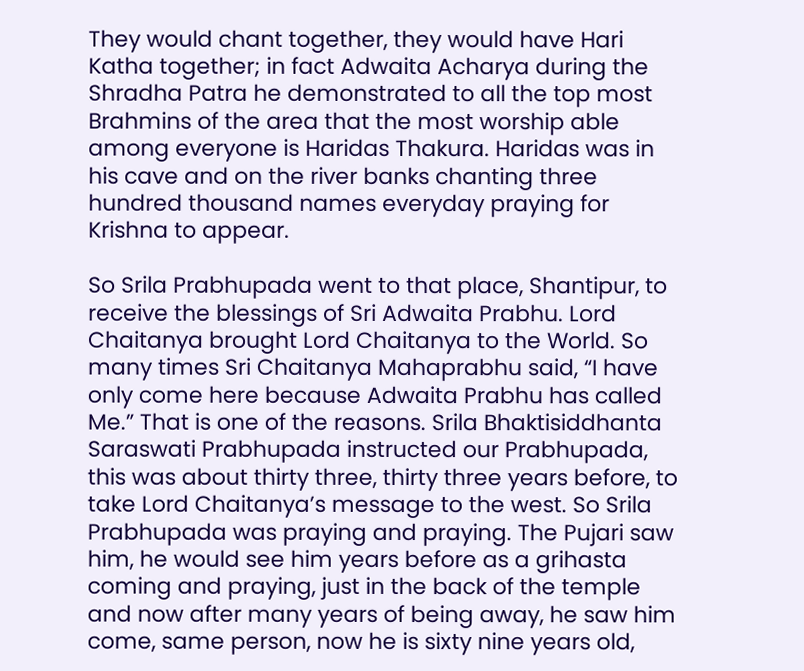They would chant together, they would have Hari Katha together; in fact Adwaita Acharya during the Shradha Patra he demonstrated to all the top most Brahmins of the area that the most worship able among everyone is Haridas Thakura. Haridas was in his cave and on the river banks chanting three hundred thousand names everyday praying for Krishna to appear.

So Srila Prabhupada went to that place, Shantipur, to receive the blessings of Sri Adwaita Prabhu. Lord Chaitanya brought Lord Chaitanya to the World. So many times Sri Chaitanya Mahaprabhu said, “I have only come here because Adwaita Prabhu has called Me.” That is one of the reasons. Srila Bhaktisiddhanta Saraswati Prabhupada instructed our Prabhupada, this was about thirty three, thirty three years before, to take Lord Chaitanya’s message to the west. So Srila Prabhupada was praying and praying. The Pujari saw him, he would see him years before as a grihasta coming and praying, just in the back of the temple and now after many years of being away, he saw him come, same person, now he is sixty nine years old,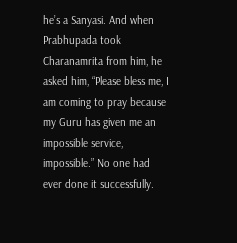he’s a Sanyasi. And when Prabhupada took Charanamrita from him, he asked him, “Please bless me, I am coming to pray because my Guru has given me an impossible service, impossible.” No one had ever done it successfully.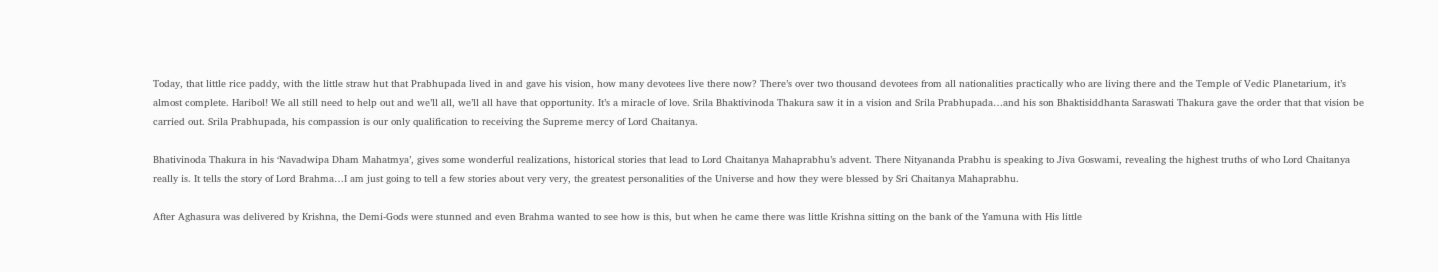Today, that little rice paddy, with the little straw hut that Prabhupada lived in and gave his vision, how many devotees live there now? There’s over two thousand devotees from all nationalities practically who are living there and the Temple of Vedic Planetarium, it’s almost complete. Haribol! We all still need to help out and we’ll all, we’ll all have that opportunity. It’s a miracle of love. Srila Bhaktivinoda Thakura saw it in a vision and Srila Prabhupada…and his son Bhaktisiddhanta Saraswati Thakura gave the order that that vision be carried out. Srila Prabhupada, his compassion is our only qualification to receiving the Supreme mercy of Lord Chaitanya.

Bhativinoda Thakura in his ‘Navadwipa Dham Mahatmya’, gives some wonderful realizations, historical stories that lead to Lord Chaitanya Mahaprabhu’s advent. There Nityananda Prabhu is speaking to Jiva Goswami, revealing the highest truths of who Lord Chaitanya really is. It tells the story of Lord Brahma…I am just going to tell a few stories about very very, the greatest personalities of the Universe and how they were blessed by Sri Chaitanya Mahaprabhu.

After Aghasura was delivered by Krishna, the Demi-Gods were stunned and even Brahma wanted to see how is this, but when he came there was little Krishna sitting on the bank of the Yamuna with His little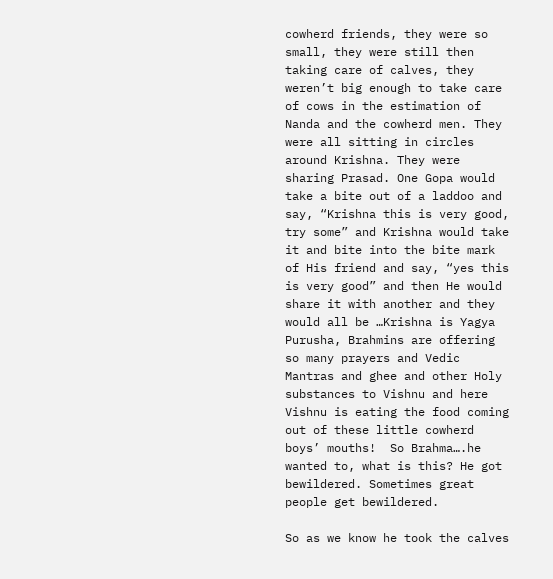cowherd friends, they were so small, they were still then taking care of calves, they weren’t big enough to take care of cows in the estimation of Nanda and the cowherd men. They were all sitting in circles around Krishna. They were sharing Prasad. One Gopa would take a bite out of a laddoo and say, “Krishna this is very good, try some” and Krishna would take it and bite into the bite mark of His friend and say, “yes this is very good” and then He would share it with another and they would all be …Krishna is Yagya Purusha, Brahmins are offering so many prayers and Vedic Mantras and ghee and other Holy substances to Vishnu and here Vishnu is eating the food coming out of these little cowherd boys’ mouths!  So Brahma….he wanted to, what is this? He got bewildered. Sometimes great people get bewildered.

So as we know he took the calves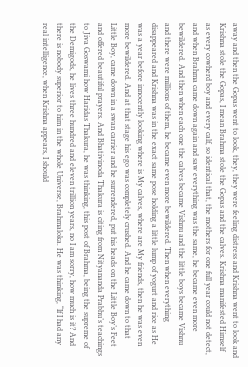away and then the Gopas went to look, they, they were feeling distress and Krishna went to look and Krishna stole the Gopas, I mean Brahma stole the Gopas and the calves. Krishna manifested Himself as every cowherd boy and every calf, so identical that, the mothers for one full year could not detect, and when Brahma came down again and saw everything was the same, he became even more bewildered. And then when each one the calves became Vishnu and the little boys became Vishnu and there were millions of them, he became even more bewildered. Then when everything disappeared and Krishna was in the exact same pose holding a little lump of yogurt and rice as He was a year before innocently looking where is My calves, where are My friends, then he was even more bewildered. And at that stage his ego was completely crushed. And he came down to that Little Boy, came down in a swan carrier and he surrendered, put his heads on the Little Boy’s Feet and offered beautiful prayers. And Bhativinoda Thakura is citing from Nityananda Prabhu’s teachings to Jiva Goswami how Haridas Thakura, he was thinking, this post of Brahma, being the supreme of the Demigods, he lives three hundred and eleven trillion years, no I am sorry, how much is it? And there is nobody superior to him in the whole Universe, Brahmaloka. He was thinking, “If I had any real intelligence, when Krishna appears, I should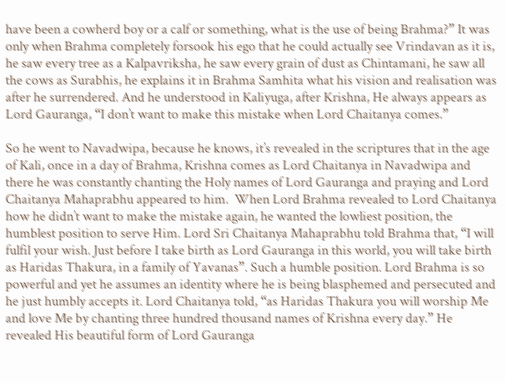have been a cowherd boy or a calf or something, what is the use of being Brahma?” It was only when Brahma completely forsook his ego that he could actually see Vrindavan as it is, he saw every tree as a Kalpavriksha, he saw every grain of dust as Chintamani, he saw all the cows as Surabhis, he explains it in Brahma Samhita what his vision and realisation was after he surrendered. And he understood in Kaliyuga, after Krishna, He always appears as Lord Gauranga, “I don’t want to make this mistake when Lord Chaitanya comes.”

So he went to Navadwipa, because he knows, it’s revealed in the scriptures that in the age of Kali, once in a day of Brahma, Krishna comes as Lord Chaitanya in Navadwipa and there he was constantly chanting the Holy names of Lord Gauranga and praying and Lord Chaitanya Mahaprabhu appeared to him.  When Lord Brahma revealed to Lord Chaitanya how he didn’t want to make the mistake again, he wanted the lowliest position, the humblest position to serve Him. Lord Sri Chaitanya Mahaprabhu told Brahma that, “I will fulfil your wish. Just before I take birth as Lord Gauranga in this world, you will take birth as Haridas Thakura, in a family of Yavanas”. Such a humble position. Lord Brahma is so powerful and yet he assumes an identity where he is being blasphemed and persecuted and he just humbly accepts it. Lord Chaitanya told, “as Haridas Thakura you will worship Me and love Me by chanting three hundred thousand names of Krishna every day.” He revealed His beautiful form of Lord Gauranga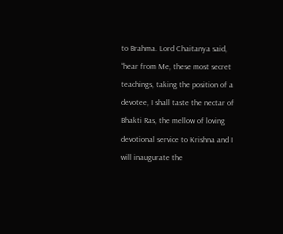to Brahma. Lord Chaitanya said, “hear from Me, these most secret teachings, taking the position of a devotee, I shall taste the nectar of Bhakti Ras, the mellow of loving devotional service to Krishna and I will inaugurate the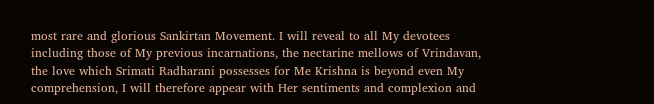most rare and glorious Sankirtan Movement. I will reveal to all My devotees including those of My previous incarnations, the nectarine mellows of Vrindavan, the love which Srimati Radharani possesses for Me Krishna is beyond even My comprehension, I will therefore appear with Her sentiments and complexion and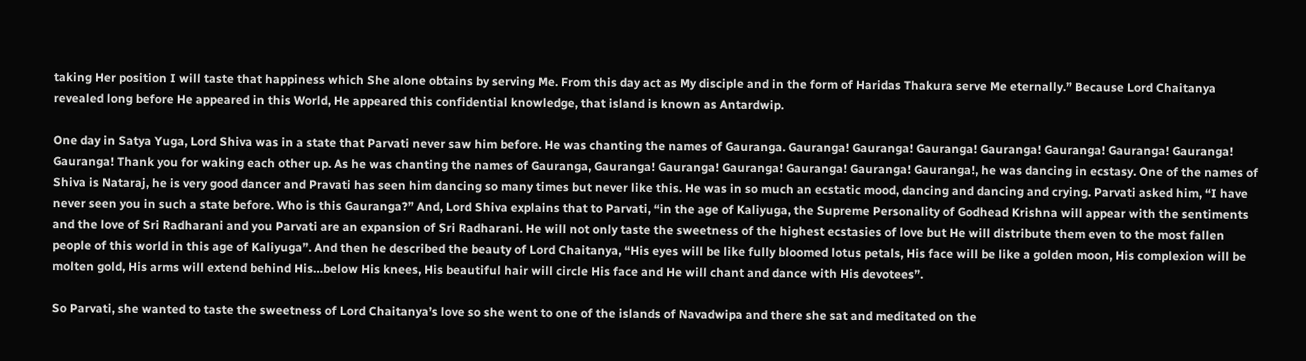taking Her position I will taste that happiness which She alone obtains by serving Me. From this day act as My disciple and in the form of Haridas Thakura serve Me eternally.” Because Lord Chaitanya revealed long before He appeared in this World, He appeared this confidential knowledge, that island is known as Antardwip.

One day in Satya Yuga, Lord Shiva was in a state that Parvati never saw him before. He was chanting the names of Gauranga. Gauranga! Gauranga! Gauranga! Gauranga! Gauranga! Gauranga! Gauranga! Gauranga! Thank you for waking each other up. As he was chanting the names of Gauranga, Gauranga! Gauranga! Gauranga! Gauranga! Gauranga! Gauranga!, he was dancing in ecstasy. One of the names of Shiva is Nataraj, he is very good dancer and Pravati has seen him dancing so many times but never like this. He was in so much an ecstatic mood, dancing and dancing and crying. Parvati asked him, “I have never seen you in such a state before. Who is this Gauranga?” And, Lord Shiva explains that to Parvati, “in the age of Kaliyuga, the Supreme Personality of Godhead Krishna will appear with the sentiments and the love of Sri Radharani and you Parvati are an expansion of Sri Radharani. He will not only taste the sweetness of the highest ecstasies of love but He will distribute them even to the most fallen people of this world in this age of Kaliyuga”. And then he described the beauty of Lord Chaitanya, “His eyes will be like fully bloomed lotus petals, His face will be like a golden moon, His complexion will be molten gold, His arms will extend behind His…below His knees, His beautiful hair will circle His face and He will chant and dance with His devotees”.

So Parvati, she wanted to taste the sweetness of Lord Chaitanya’s love so she went to one of the islands of Navadwipa and there she sat and meditated on the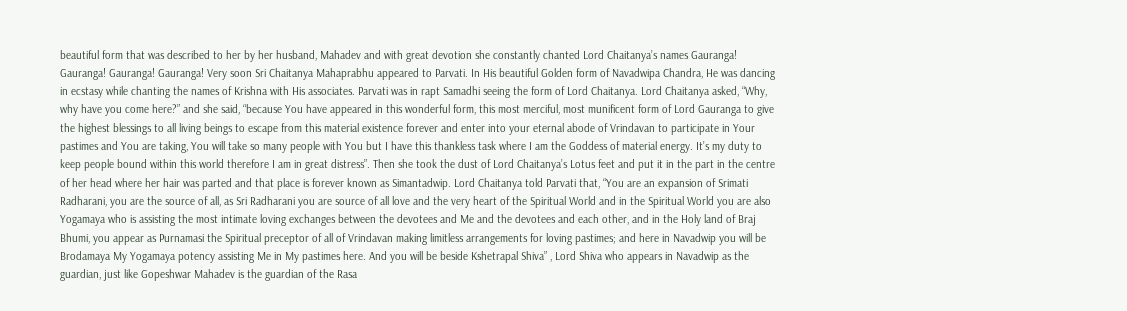beautiful form that was described to her by her husband, Mahadev and with great devotion she constantly chanted Lord Chaitanya’s names Gauranga! Gauranga! Gauranga! Gauranga! Very soon Sri Chaitanya Mahaprabhu appeared to Parvati. In His beautiful Golden form of Navadwipa Chandra, He was dancing in ecstasy while chanting the names of Krishna with His associates. Parvati was in rapt Samadhi seeing the form of Lord Chaitanya. Lord Chaitanya asked, “Why, why have you come here?” and she said, “because You have appeared in this wonderful form, this most merciful, most munificent form of Lord Gauranga to give the highest blessings to all living beings to escape from this material existence forever and enter into your eternal abode of Vrindavan to participate in Your pastimes and You are taking, You will take so many people with You but I have this thankless task where I am the Goddess of material energy. It’s my duty to keep people bound within this world therefore I am in great distress”. Then she took the dust of Lord Chaitanya’s Lotus feet and put it in the part in the centre of her head where her hair was parted and that place is forever known as Simantadwip. Lord Chaitanya told Parvati that, “You are an expansion of Srimati Radharani, you are the source of all, as Sri Radharani you are source of all love and the very heart of the Spiritual World and in the Spiritual World you are also Yogamaya who is assisting the most intimate loving exchanges between the devotees and Me and the devotees and each other, and in the Holy land of Braj Bhumi, you appear as Purnamasi the Spiritual preceptor of all of Vrindavan making limitless arrangements for loving pastimes; and here in Navadwip you will be Brodamaya My Yogamaya potency assisting Me in My pastimes here. And you will be beside Kshetrapal Shiva” , Lord Shiva who appears in Navadwip as the guardian, just like Gopeshwar Mahadev is the guardian of the Rasa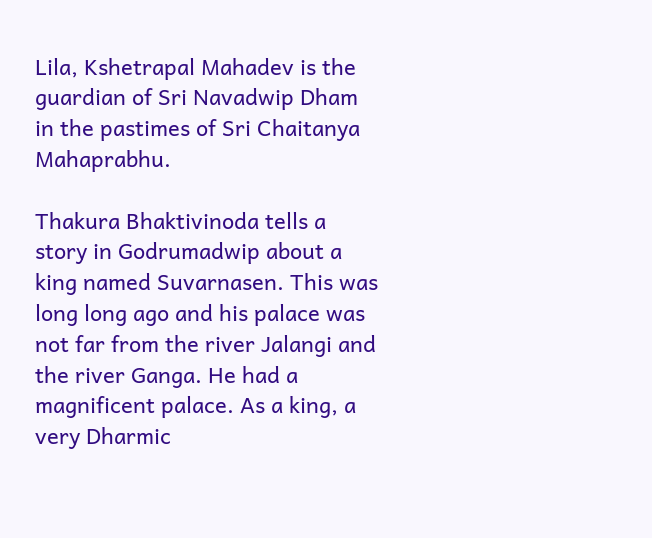Lila, Kshetrapal Mahadev is the guardian of Sri Navadwip Dham in the pastimes of Sri Chaitanya Mahaprabhu.

Thakura Bhaktivinoda tells a story in Godrumadwip about a king named Suvarnasen. This was long long ago and his palace was not far from the river Jalangi and the river Ganga. He had a magnificent palace. As a king, a very Dharmic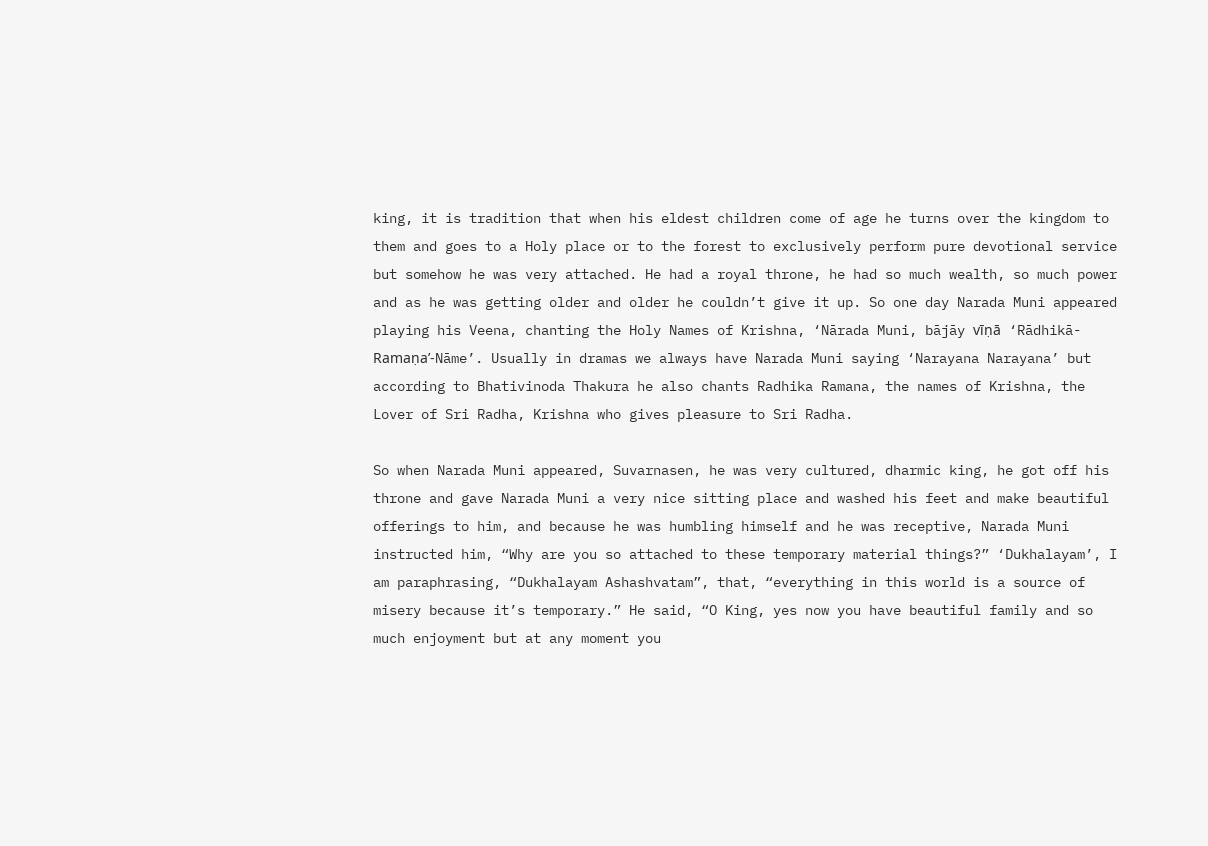king, it is tradition that when his eldest children come of age he turns over the kingdom to them and goes to a Holy place or to the forest to exclusively perform pure devotional service but somehow he was very attached. He had a royal throne, he had so much wealth, so much power and as he was getting older and older he couldn’t give it up. So one day Narada Muni appeared playing his Veena, chanting the Holy Names of Krishna, ‘Nārada Muni, bājāy vīṇā ‘Rādhikā-Ramaṇa’-Nāme’. Usually in dramas we always have Narada Muni saying ‘Narayana Narayana’ but according to Bhativinoda Thakura he also chants Radhika Ramana, the names of Krishna, the Lover of Sri Radha, Krishna who gives pleasure to Sri Radha.

So when Narada Muni appeared, Suvarnasen, he was very cultured, dharmic king, he got off his throne and gave Narada Muni a very nice sitting place and washed his feet and make beautiful offerings to him, and because he was humbling himself and he was receptive, Narada Muni instructed him, “Why are you so attached to these temporary material things?” ‘Dukhalayam’, I am paraphrasing, “Dukhalayam Ashashvatam”, that, “everything in this world is a source of misery because it’s temporary.” He said, “O King, yes now you have beautiful family and so much enjoyment but at any moment you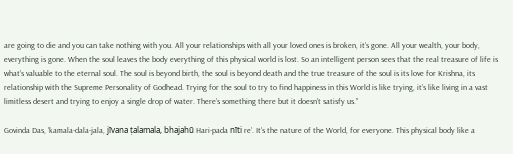are going to die and you can take nothing with you. All your relationships with all your loved ones is broken, it’s gone. All your wealth, your body, everything is gone. When the soul leaves the body everything of this physical world is lost. So an intelligent person sees that the real treasure of life is what’s valuable to the eternal soul. The soul is beyond birth, the soul is beyond death and the true treasure of the soul is its love for Krishna, its relationship with the Supreme Personality of Godhead. Trying for the soul to try to find happiness in this World is like trying, it’s like living in a vast limitless desert and trying to enjoy a single drop of water. There’s something there but it doesn’t satisfy us.”

Govinda Das, ‘kamala-dala-jala, jīvana ṭalamala, bhajahū Hari-pada nīti re’. It’s the nature of the World, for everyone. This physical body like a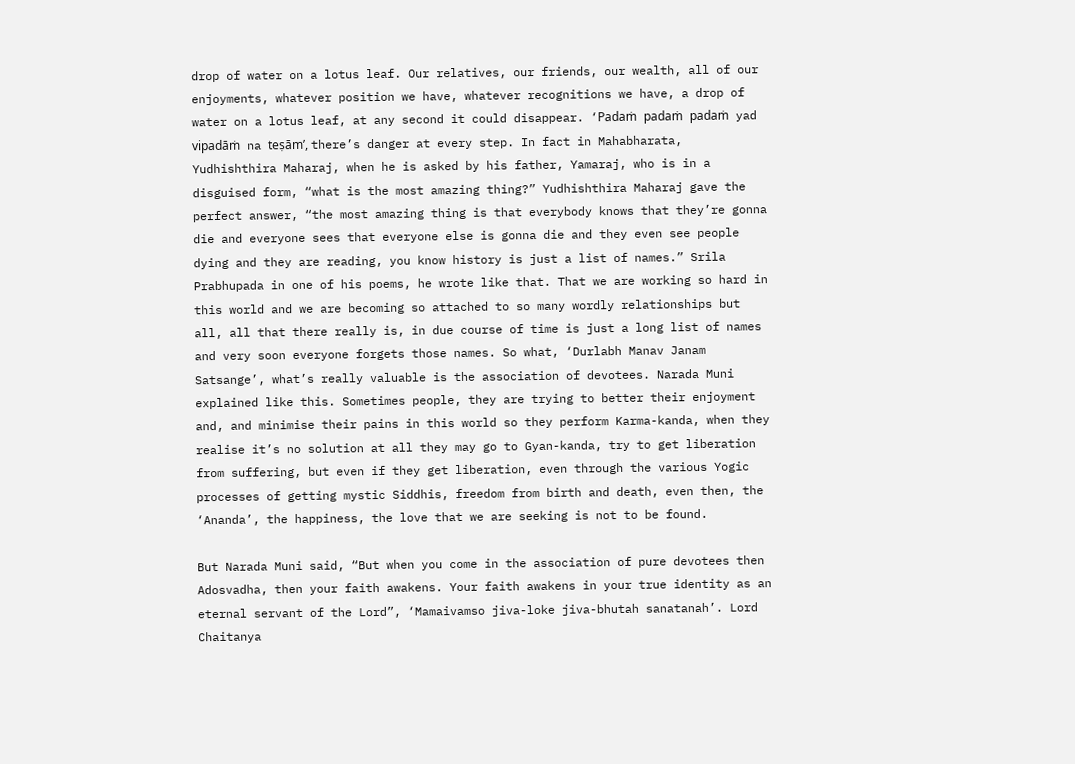drop of water on a lotus leaf. Our relatives, our friends, our wealth, all of our enjoyments, whatever position we have, whatever recognitions we have, a drop of water on a lotus leaf, at any second it could disappear. ‘Padaṁ padaṁ padaṁ yad vipadāṁ na teṣām’, there’s danger at every step. In fact in Mahabharata, Yudhishthira Maharaj, when he is asked by his father, Yamaraj, who is in a disguised form, “what is the most amazing thing?” Yudhishthira Maharaj gave the perfect answer, “the most amazing thing is that everybody knows that they’re gonna die and everyone sees that everyone else is gonna die and they even see people dying and they are reading, you know history is just a list of names.” Srila Prabhupada in one of his poems, he wrote like that. That we are working so hard in this world and we are becoming so attached to so many wordly relationships but all, all that there really is, in due course of time is just a long list of names and very soon everyone forgets those names. So what, ‘Durlabh Manav Janam Satsange’, what’s really valuable is the association of devotees. Narada Muni explained like this. Sometimes people, they are trying to better their enjoyment and, and minimise their pains in this world so they perform Karma-kanda, when they realise it’s no solution at all they may go to Gyan-kanda, try to get liberation from suffering, but even if they get liberation, even through the various Yogic processes of getting mystic Siddhis, freedom from birth and death, even then, the ‘Ananda’, the happiness, the love that we are seeking is not to be found.

But Narada Muni said, “But when you come in the association of pure devotees then Adosvadha, then your faith awakens. Your faith awakens in your true identity as an eternal servant of the Lord”, ‘Mamaivamso jiva-loke jiva-bhutah sanatanah’. Lord Chaitanya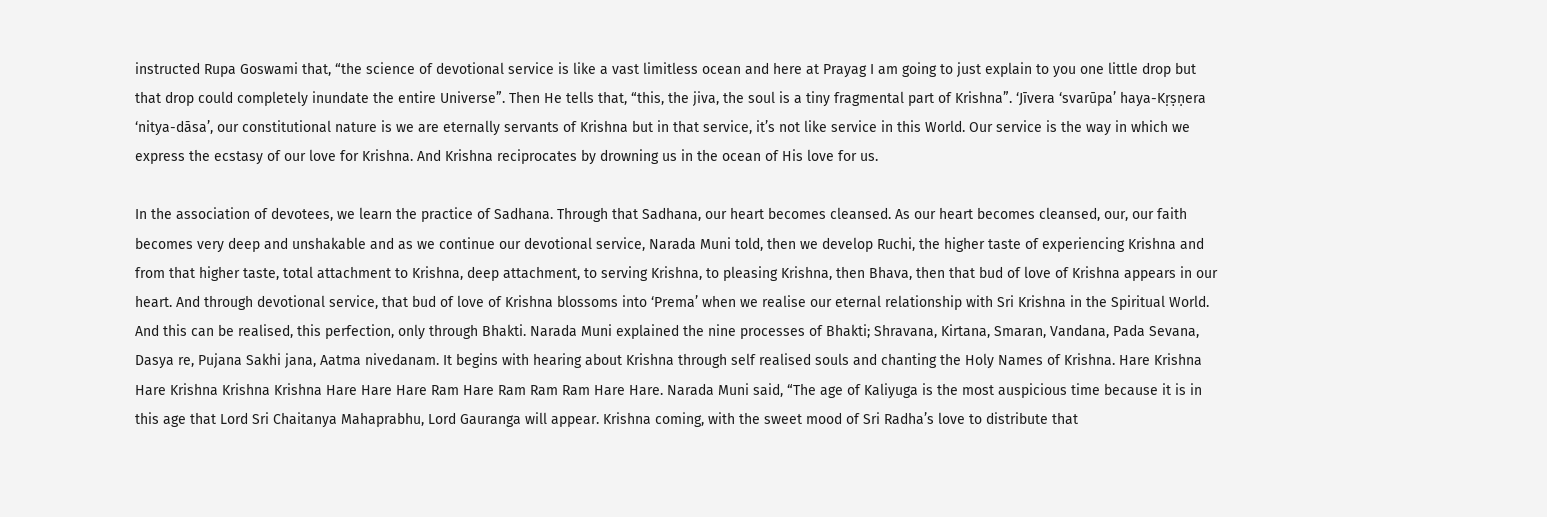instructed Rupa Goswami that, “the science of devotional service is like a vast limitless ocean and here at Prayag I am going to just explain to you one little drop but that drop could completely inundate the entire Universe”. Then He tells that, “this, the jiva, the soul is a tiny fragmental part of Krishna”. ‘Jīvera ‘svarūpa’ haya-Kṛṣṇera ‘nitya-dāsa’, our constitutional nature is we are eternally servants of Krishna but in that service, it’s not like service in this World. Our service is the way in which we express the ecstasy of our love for Krishna. And Krishna reciprocates by drowning us in the ocean of His love for us.

In the association of devotees, we learn the practice of Sadhana. Through that Sadhana, our heart becomes cleansed. As our heart becomes cleansed, our, our faith becomes very deep and unshakable and as we continue our devotional service, Narada Muni told, then we develop Ruchi, the higher taste of experiencing Krishna and from that higher taste, total attachment to Krishna, deep attachment, to serving Krishna, to pleasing Krishna, then Bhava, then that bud of love of Krishna appears in our heart. And through devotional service, that bud of love of Krishna blossoms into ‘Prema’ when we realise our eternal relationship with Sri Krishna in the Spiritual World. And this can be realised, this perfection, only through Bhakti. Narada Muni explained the nine processes of Bhakti; Shravana, Kirtana, Smaran, Vandana, Pada Sevana, Dasya re, Pujana Sakhi jana, Aatma nivedanam. It begins with hearing about Krishna through self realised souls and chanting the Holy Names of Krishna. Hare Krishna Hare Krishna Krishna Krishna Hare Hare Hare Ram Hare Ram Ram Ram Hare Hare. Narada Muni said, “The age of Kaliyuga is the most auspicious time because it is in this age that Lord Sri Chaitanya Mahaprabhu, Lord Gauranga will appear. Krishna coming, with the sweet mood of Sri Radha’s love to distribute that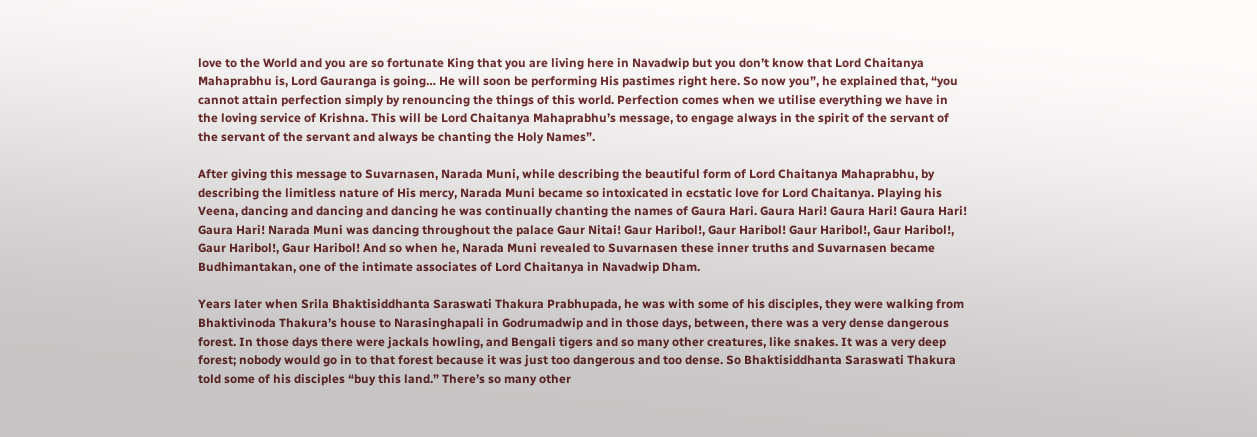love to the World and you are so fortunate King that you are living here in Navadwip but you don’t know that Lord Chaitanya Mahaprabhu is, Lord Gauranga is going… He will soon be performing His pastimes right here. So now you”, he explained that, “you cannot attain perfection simply by renouncing the things of this world. Perfection comes when we utilise everything we have in the loving service of Krishna. This will be Lord Chaitanya Mahaprabhu’s message, to engage always in the spirit of the servant of the servant of the servant and always be chanting the Holy Names”.

After giving this message to Suvarnasen, Narada Muni, while describing the beautiful form of Lord Chaitanya Mahaprabhu, by describing the limitless nature of His mercy, Narada Muni became so intoxicated in ecstatic love for Lord Chaitanya. Playing his Veena, dancing and dancing and dancing he was continually chanting the names of Gaura Hari. Gaura Hari! Gaura Hari! Gaura Hari! Gaura Hari! Narada Muni was dancing throughout the palace Gaur Nitai! Gaur Haribol!, Gaur Haribol! Gaur Haribol!, Gaur Haribol!, Gaur Haribol!, Gaur Haribol! And so when he, Narada Muni revealed to Suvarnasen these inner truths and Suvarnasen became Budhimantakan, one of the intimate associates of Lord Chaitanya in Navadwip Dham.

Years later when Srila Bhaktisiddhanta Saraswati Thakura Prabhupada, he was with some of his disciples, they were walking from Bhaktivinoda Thakura’s house to Narasinghapali in Godrumadwip and in those days, between, there was a very dense dangerous forest. In those days there were jackals howling, and Bengali tigers and so many other creatures, like snakes. It was a very deep forest; nobody would go in to that forest because it was just too dangerous and too dense. So Bhaktisiddhanta Saraswati Thakura told some of his disciples “buy this land.” There’s so many other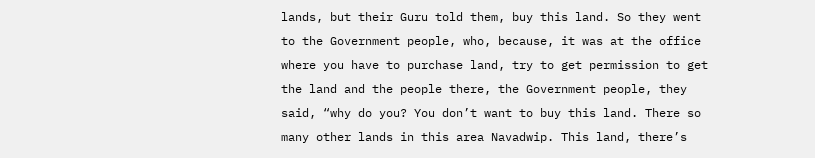lands, but their Guru told them, buy this land. So they went to the Government people, who, because, it was at the office where you have to purchase land, try to get permission to get the land and the people there, the Government people, they said, “why do you? You don’t want to buy this land. There so many other lands in this area Navadwip. This land, there’s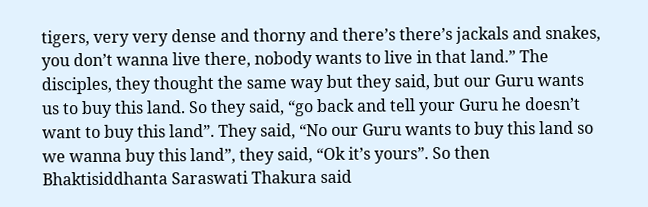tigers, very very dense and thorny and there’s there’s jackals and snakes, you don’t wanna live there, nobody wants to live in that land.” The disciples, they thought the same way but they said, but our Guru wants us to buy this land. So they said, “go back and tell your Guru he doesn’t want to buy this land”. They said, “No our Guru wants to buy this land so we wanna buy this land”, they said, “Ok it’s yours”. So then Bhaktisiddhanta Saraswati Thakura said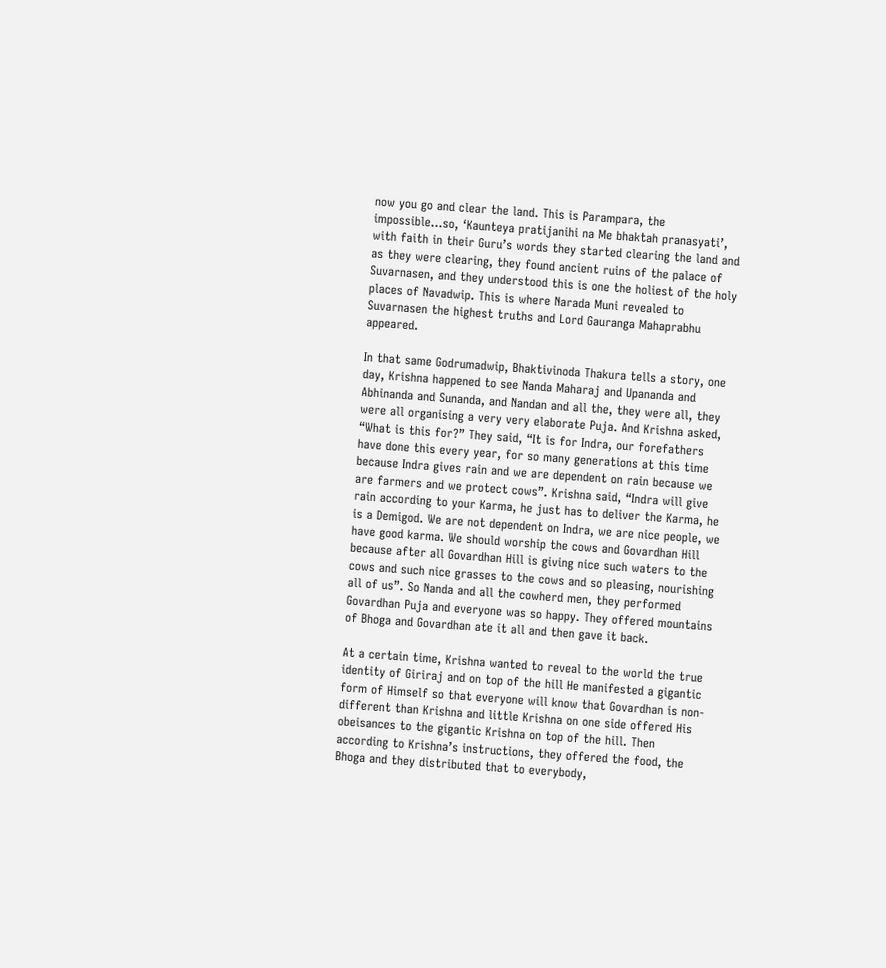now you go and clear the land. This is Parampara, the impossible…so, ‘Kaunteya pratijanihi na Me bhaktah pranasyati’, with faith in their Guru’s words they started clearing the land and as they were clearing, they found ancient ruins of the palace of Suvarnasen, and they understood this is one the holiest of the holy places of Navadwip. This is where Narada Muni revealed to Suvarnasen the highest truths and Lord Gauranga Mahaprabhu appeared.

In that same Godrumadwip, Bhaktivinoda Thakura tells a story, one day, Krishna happened to see Nanda Maharaj and Upananda and Abhinanda and Sunanda, and Nandan and all the, they were all, they were all organising a very very elaborate Puja. And Krishna asked, “What is this for?” They said, “It is for Indra, our forefathers have done this every year, for so many generations at this time because Indra gives rain and we are dependent on rain because we are farmers and we protect cows”. Krishna said, “Indra will give rain according to your Karma, he just has to deliver the Karma, he is a Demigod. We are not dependent on Indra, we are nice people, we have good karma. We should worship the cows and Govardhan Hill because after all Govardhan Hill is giving nice such waters to the cows and such nice grasses to the cows and so pleasing, nourishing all of us”. So Nanda and all the cowherd men, they performed Govardhan Puja and everyone was so happy. They offered mountains of Bhoga and Govardhan ate it all and then gave it back.

At a certain time, Krishna wanted to reveal to the world the true identity of Giriraj and on top of the hill He manifested a gigantic form of Himself so that everyone will know that Govardhan is non-different than Krishna and little Krishna on one side offered His obeisances to the gigantic Krishna on top of the hill. Then according to Krishna’s instructions, they offered the food, the Bhoga and they distributed that to everybody,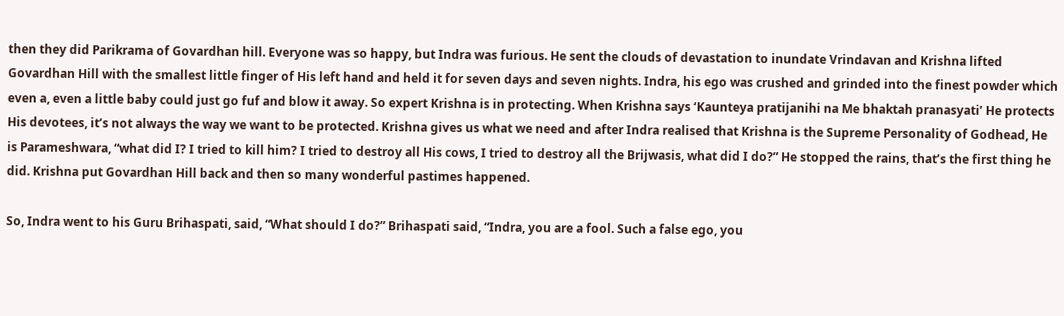then they did Parikrama of Govardhan hill. Everyone was so happy, but Indra was furious. He sent the clouds of devastation to inundate Vrindavan and Krishna lifted Govardhan Hill with the smallest little finger of His left hand and held it for seven days and seven nights. Indra, his ego was crushed and grinded into the finest powder which even a, even a little baby could just go fuf and blow it away. So expert Krishna is in protecting. When Krishna says ‘Kaunteya pratijanihi na Me bhaktah pranasyati’ He protects His devotees, it’s not always the way we want to be protected. Krishna gives us what we need and after Indra realised that Krishna is the Supreme Personality of Godhead, He is Parameshwara, “what did I? I tried to kill him? I tried to destroy all His cows, I tried to destroy all the Brijwasis, what did I do?” He stopped the rains, that’s the first thing he did. Krishna put Govardhan Hill back and then so many wonderful pastimes happened.

So, Indra went to his Guru Brihaspati, said, “What should I do?” Brihaspati said, “Indra, you are a fool. Such a false ego, you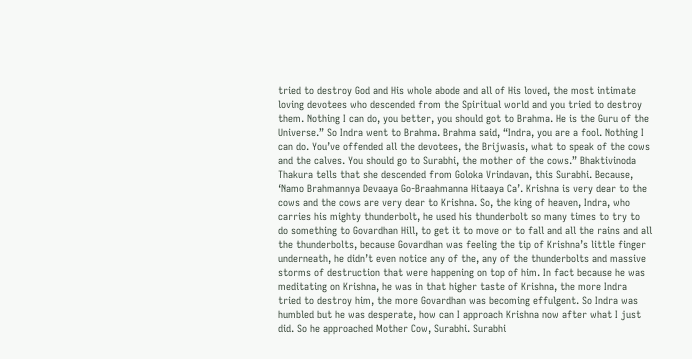tried to destroy God and His whole abode and all of His loved, the most intimate loving devotees who descended from the Spiritual world and you tried to destroy them. Nothing I can do, you better, you should got to Brahma. He is the Guru of the Universe.” So Indra went to Brahma. Brahma said, “Indra, you are a fool. Nothing I can do. You’ve offended all the devotees, the Brijwasis, what to speak of the cows and the calves. You should go to Surabhi, the mother of the cows.” Bhaktivinoda Thakura tells that she descended from Goloka Vrindavan, this Surabhi. Because, ‘Namo Brahmannya Devaaya Go-Braahmanna Hitaaya Ca’. Krishna is very dear to the cows and the cows are very dear to Krishna. So, the king of heaven, Indra, who carries his mighty thunderbolt, he used his thunderbolt so many times to try to do something to Govardhan Hill, to get it to move or to fall and all the rains and all the thunderbolts, because Govardhan was feeling the tip of Krishna’s little finger underneath, he didn’t even notice any of the, any of the thunderbolts and massive storms of destruction that were happening on top of him. In fact because he was meditating on Krishna, he was in that higher taste of Krishna, the more Indra tried to destroy him, the more Govardhan was becoming effulgent. So Indra was humbled but he was desperate, how can I approach Krishna now after what I just did. So he approached Mother Cow, Surabhi. Surabhi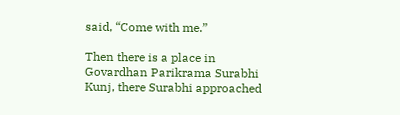said, “Come with me.”

Then there is a place in Govardhan Parikrama Surabhi Kunj, there Surabhi approached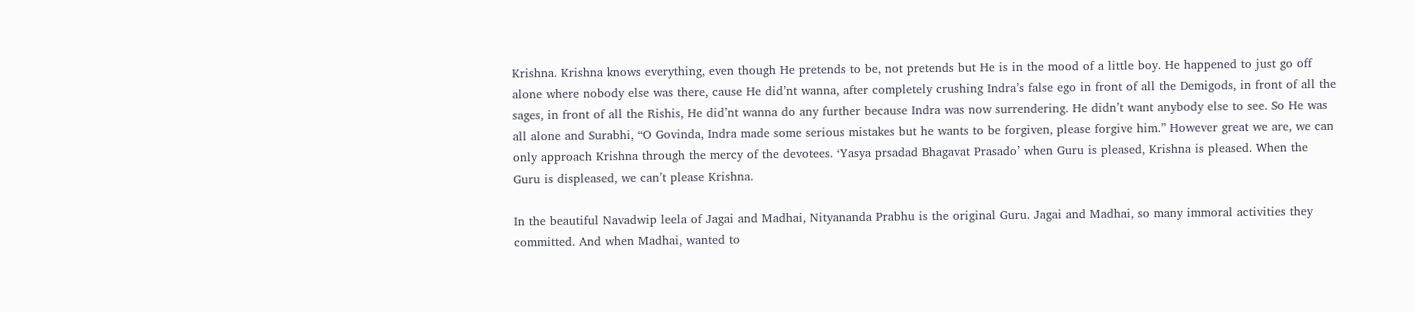Krishna. Krishna knows everything, even though He pretends to be, not pretends but He is in the mood of a little boy. He happened to just go off alone where nobody else was there, cause He did’nt wanna, after completely crushing Indra’s false ego in front of all the Demigods, in front of all the sages, in front of all the Rishis, He did’nt wanna do any further because Indra was now surrendering. He didn’t want anybody else to see. So He was all alone and Surabhi, “O Govinda, Indra made some serious mistakes but he wants to be forgiven, please forgive him.” However great we are, we can only approach Krishna through the mercy of the devotees. ‘Yasya prsadad Bhagavat Prasado’ when Guru is pleased, Krishna is pleased. When the Guru is displeased, we can’t please Krishna.

In the beautiful Navadwip leela of Jagai and Madhai, Nityananda Prabhu is the original Guru. Jagai and Madhai, so many immoral activities they committed. And when Madhai, wanted to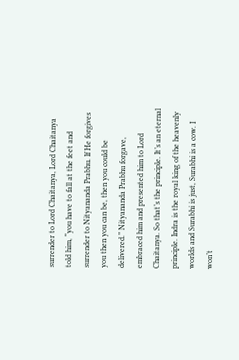surrender to Lord Chaitanya, Lord Chaitanya told him, “you have to fall at the feet and surrender to Nityananda Prabhu. If He forgives you then you can be, then you could be delivered.” Nityananda Prabhu forgave, embraced him and presented him to Lord Chaitanya. So that’s the principle. It’s an eternal principle. Indra is the royal king of the heavenly worlds and Surabhi is just, Surabhi is a cow. I won’t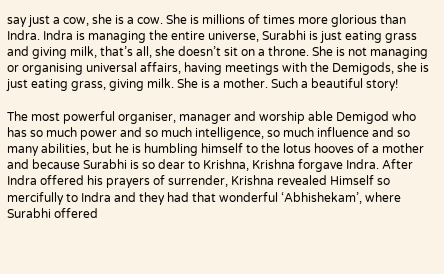say just a cow, she is a cow. She is millions of times more glorious than Indra. Indra is managing the entire universe, Surabhi is just eating grass and giving milk, that’s all, she doesn’t sit on a throne. She is not managing or organising universal affairs, having meetings with the Demigods, she is just eating grass, giving milk. She is a mother. Such a beautiful story!

The most powerful organiser, manager and worship able Demigod who has so much power and so much intelligence, so much influence and so many abilities, but he is humbling himself to the lotus hooves of a mother and because Surabhi is so dear to Krishna, Krishna forgave Indra. After Indra offered his prayers of surrender, Krishna revealed Himself so mercifully to Indra and they had that wonderful ‘Abhishekam’, where Surabhi offered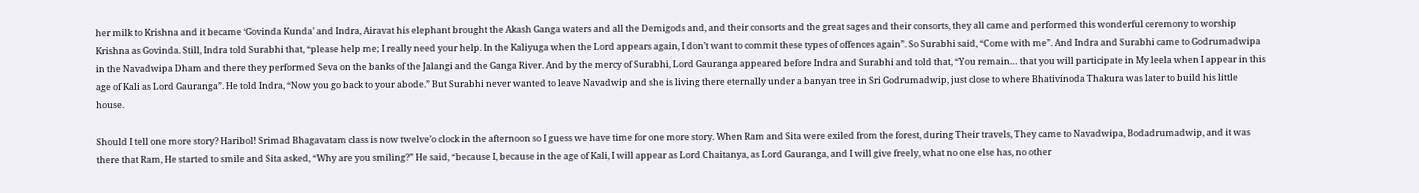her milk to Krishna and it became ‘Govinda Kunda’ and Indra, Airavat his elephant brought the Akash Ganga waters and all the Demigods and, and their consorts and the great sages and their consorts, they all came and performed this wonderful ceremony to worship Krishna as Govinda. Still, Indra told Surabhi that, “please help me; I really need your help. In the Kaliyuga when the Lord appears again, I don’t want to commit these types of offences again”. So Surabhi said, “Come with me”. And Indra and Surabhi came to Godrumadwipa in the Navadwipa Dham and there they performed Seva on the banks of the Jalangi and the Ganga River. And by the mercy of Surabhi, Lord Gauranga appeared before Indra and Surabhi and told that, “You remain… that you will participate in My leela when I appear in this age of Kali as Lord Gauranga”. He told Indra, “Now you go back to your abode.” But Surabhi never wanted to leave Navadwip and she is living there eternally under a banyan tree in Sri Godrumadwip, just close to where Bhativinoda Thakura was later to build his little house.

Should I tell one more story? Haribol! Srimad Bhagavatam class is now twelve’o clock in the afternoon so I guess we have time for one more story. When Ram and Sita were exiled from the forest, during Their travels, They came to Navadwipa, Bodadrumadwip, and it was there that Ram, He started to smile and Sita asked, “Why are you smiling?” He said, “because I, because in the age of Kali, I will appear as Lord Chaitanya, as Lord Gauranga, and I will give freely, what no one else has, no other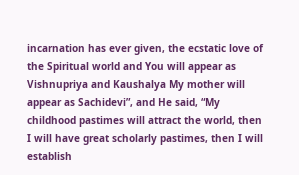incarnation has ever given, the ecstatic love of the Spiritual world and You will appear as Vishnupriya and Kaushalya My mother will appear as Sachidevi”, and He said, “My childhood pastimes will attract the world, then I will have great scholarly pastimes, then I will establish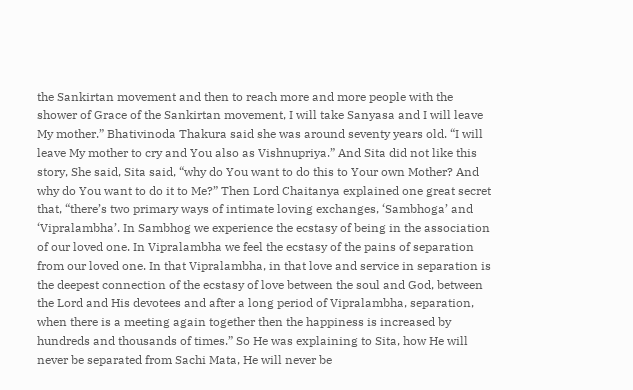the Sankirtan movement and then to reach more and more people with the shower of Grace of the Sankirtan movement, I will take Sanyasa and I will leave My mother.” Bhativinoda Thakura said she was around seventy years old. “I will leave My mother to cry and You also as Vishnupriya.” And Sita did not like this story, She said, Sita said, “why do You want to do this to Your own Mother? And why do You want to do it to Me?” Then Lord Chaitanya explained one great secret that, “there’s two primary ways of intimate loving exchanges, ‘Sambhoga’ and ‘Vipralambha’. In Sambhog we experience the ecstasy of being in the association of our loved one. In Vipralambha we feel the ecstasy of the pains of separation from our loved one. In that Vipralambha, in that love and service in separation is the deepest connection of the ecstasy of love between the soul and God, between the Lord and His devotees and after a long period of Vipralambha, separation, when there is a meeting again together then the happiness is increased by hundreds and thousands of times.” So He was explaining to Sita, how He will never be separated from Sachi Mata, He will never be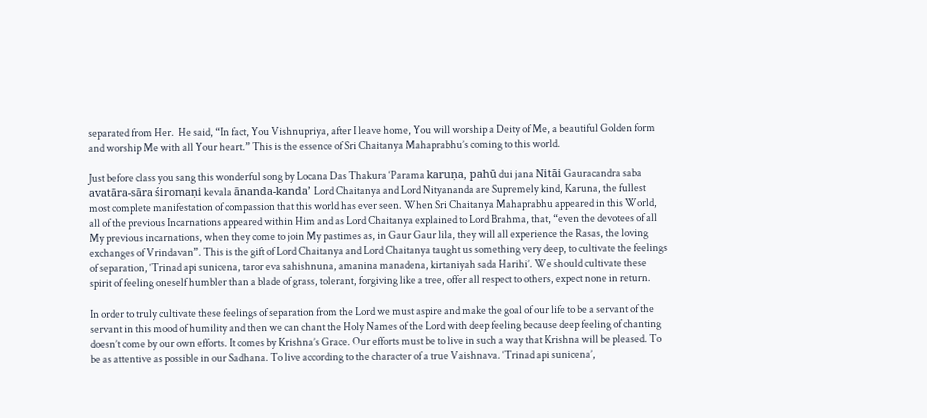separated from Her.  He said, “In fact, You Vishnupriya, after I leave home, You will worship a Deity of Me, a beautiful Golden form and worship Me with all Your heart.” This is the essence of Sri Chaitanya Mahaprabhu’s coming to this world.

Just before class you sang this wonderful song by Locana Das Thakura ‘Parama karuṇa, pahū dui jana Nitāi Gauracandra saba avatāra-sāra śiromaṇi kevala ānanda-kanda’ Lord Chaitanya and Lord Nityananda are Supremely kind, Karuna, the fullest most complete manifestation of compassion that this world has ever seen. When Sri Chaitanya Mahaprabhu appeared in this World, all of the previous Incarnations appeared within Him and as Lord Chaitanya explained to Lord Brahma, that, “even the devotees of all My previous incarnations, when they come to join My pastimes as, in Gaur Gaur lila, they will all experience the Rasas, the loving exchanges of Vrindavan”. This is the gift of Lord Chaitanya and Lord Chaitanya taught us something very deep, to cultivate the feelings of separation, ‘Trinad api sunicena, taror eva sahishnuna, amanina manadena, kirtaniyah sada Harihi’. We should cultivate these spirit of feeling oneself humbler than a blade of grass, tolerant, forgiving like a tree, offer all respect to others, expect none in return.

In order to truly cultivate these feelings of separation from the Lord we must aspire and make the goal of our life to be a servant of the servant in this mood of humility and then we can chant the Holy Names of the Lord with deep feeling because deep feeling of chanting doesn’t come by our own efforts. It comes by Krishna’s Grace. Our efforts must be to live in such a way that Krishna will be pleased. To be as attentive as possible in our Sadhana. To live according to the character of a true Vaishnava. ‘Trinad api sunicena’,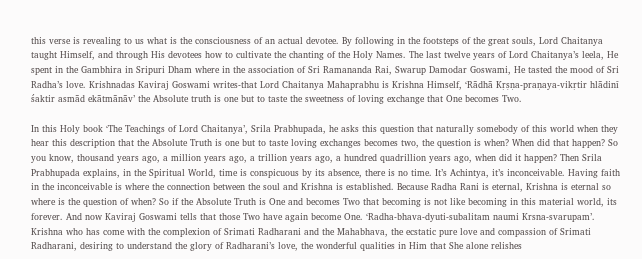this verse is revealing to us what is the consciousness of an actual devotee. By following in the footsteps of the great souls, Lord Chaitanya taught Himself, and through His devotees how to cultivate the chanting of the Holy Names. The last twelve years of Lord Chaitanya’s leela, He spent in the Gambhira in Sripuri Dham where in the association of Sri Ramananda Rai, Swarup Damodar Goswami, He tasted the mood of Sri Radha’s love. Krishnadas Kaviraj Goswami writes-that Lord Chaitanya Mahaprabhu is Krishna Himself, ‘Rādhā Kṛṣṇa-praṇaya-vikṛtir hlādinī śaktir asmād ekātmānāv’ the Absolute truth is one but to taste the sweetness of loving exchange that One becomes Two.

In this Holy book ‘The Teachings of Lord Chaitanya’, Srila Prabhupada, he asks this question that naturally somebody of this world when they hear this description that the Absolute Truth is one but to taste loving exchanges becomes two, the question is when? When did that happen? So you know, thousand years ago, a million years ago, a trillion years ago, a hundred quadrillion years ago, when did it happen? Then Srila Prabhupada explains, in the Spiritual World, time is conspicuous by its absence, there is no time. It’s Achintya, it’s inconceivable. Having faith in the inconceivable is where the connection between the soul and Krishna is established. Because Radha Rani is eternal, Krishna is eternal so where is the question of when? So if the Absolute Truth is One and becomes Two that becoming is not like becoming in this material world, its forever. And now Kaviraj Goswami tells that those Two have again become One. ‘Radha-bhava-dyuti-subalitam naumi Krsna-svarupam’. Krishna who has come with the complexion of Srimati Radharani and the Mahabhava, the ecstatic pure love and compassion of Srimati Radharani, desiring to understand the glory of Radharani’s love, the wonderful qualities in Him that She alone relishes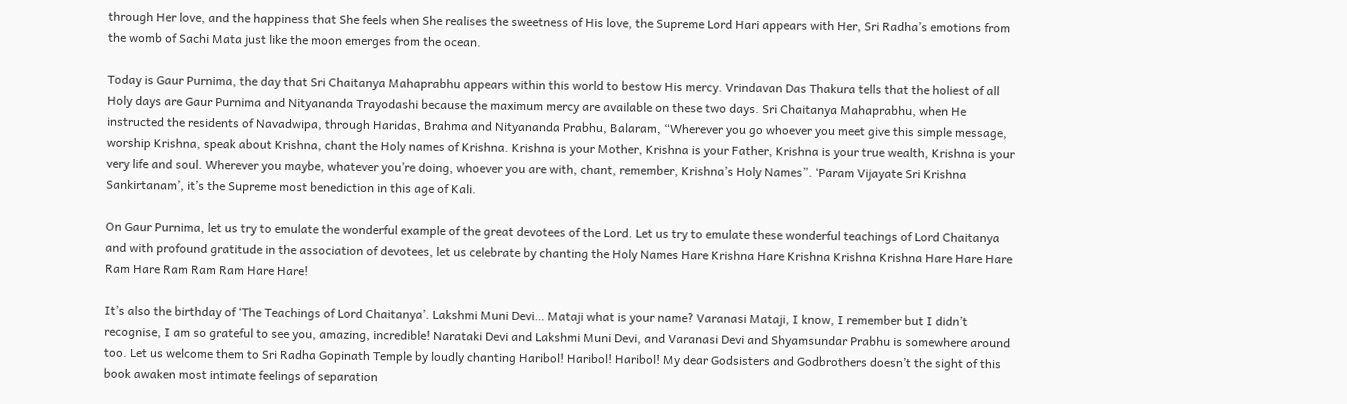through Her love, and the happiness that She feels when She realises the sweetness of His love, the Supreme Lord Hari appears with Her, Sri Radha’s emotions from the womb of Sachi Mata just like the moon emerges from the ocean.

Today is Gaur Purnima, the day that Sri Chaitanya Mahaprabhu appears within this world to bestow His mercy. Vrindavan Das Thakura tells that the holiest of all Holy days are Gaur Purnima and Nityananda Trayodashi because the maximum mercy are available on these two days. Sri Chaitanya Mahaprabhu, when He instructed the residents of Navadwipa, through Haridas, Brahma and Nityananda Prabhu, Balaram, “Wherever you go whoever you meet give this simple message, worship Krishna, speak about Krishna, chant the Holy names of Krishna. Krishna is your Mother, Krishna is your Father, Krishna is your true wealth, Krishna is your very life and soul. Wherever you maybe, whatever you’re doing, whoever you are with, chant, remember, Krishna’s Holy Names”. ‘Param Vijayate Sri Krishna Sankirtanam’, it’s the Supreme most benediction in this age of Kali.

On Gaur Purnima, let us try to emulate the wonderful example of the great devotees of the Lord. Let us try to emulate these wonderful teachings of Lord Chaitanya and with profound gratitude in the association of devotees, let us celebrate by chanting the Holy Names Hare Krishna Hare Krishna Krishna Krishna Hare Hare Hare Ram Hare Ram Ram Ram Hare Hare!

It’s also the birthday of ‘The Teachings of Lord Chaitanya’. Lakshmi Muni Devi… Mataji what is your name? Varanasi Mataji, I know, I remember but I didn’t recognise, I am so grateful to see you, amazing, incredible! Narataki Devi and Lakshmi Muni Devi, and Varanasi Devi and Shyamsundar Prabhu is somewhere around too. Let us welcome them to Sri Radha Gopinath Temple by loudly chanting Haribol! Haribol! Haribol! My dear Godsisters and Godbrothers doesn’t the sight of this book awaken most intimate feelings of separation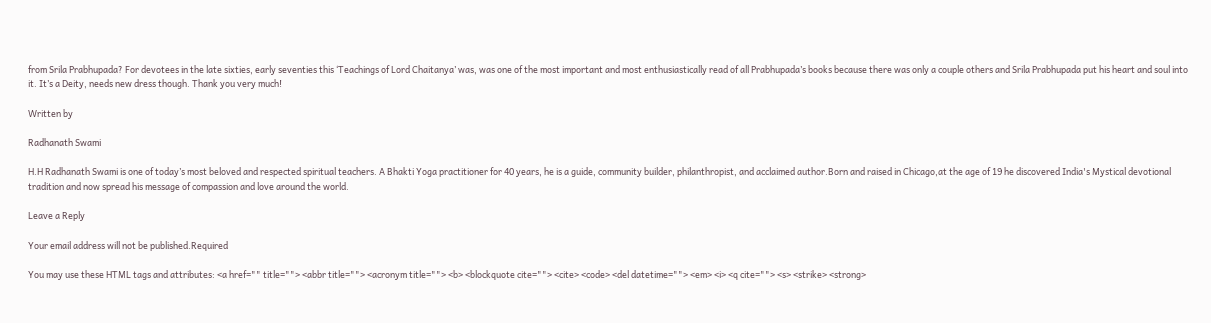from Srila Prabhupada? For devotees in the late sixties, early seventies this ‘Teachings of Lord Chaitanya’ was, was one of the most important and most enthusiastically read of all Prabhupada’s books because there was only a couple others and Srila Prabhupada put his heart and soul into it. It’s a Deity, needs new dress though. Thank you very much!

Written by

Radhanath Swami

H.H Radhanath Swami is one of today’s most beloved and respected spiritual teachers. A Bhakti Yoga practitioner for 40 years, he is a guide, community builder, philanthropist, and acclaimed author.Born and raised in Chicago,at the age of 19 he discovered India's Mystical devotional tradition and now spread his message of compassion and love around the world.

Leave a Reply

Your email address will not be published.Required

You may use these HTML tags and attributes: <a href="" title=""> <abbr title=""> <acronym title=""> <b> <blockquote cite=""> <cite> <code> <del datetime=""> <em> <i> <q cite=""> <s> <strike> <strong>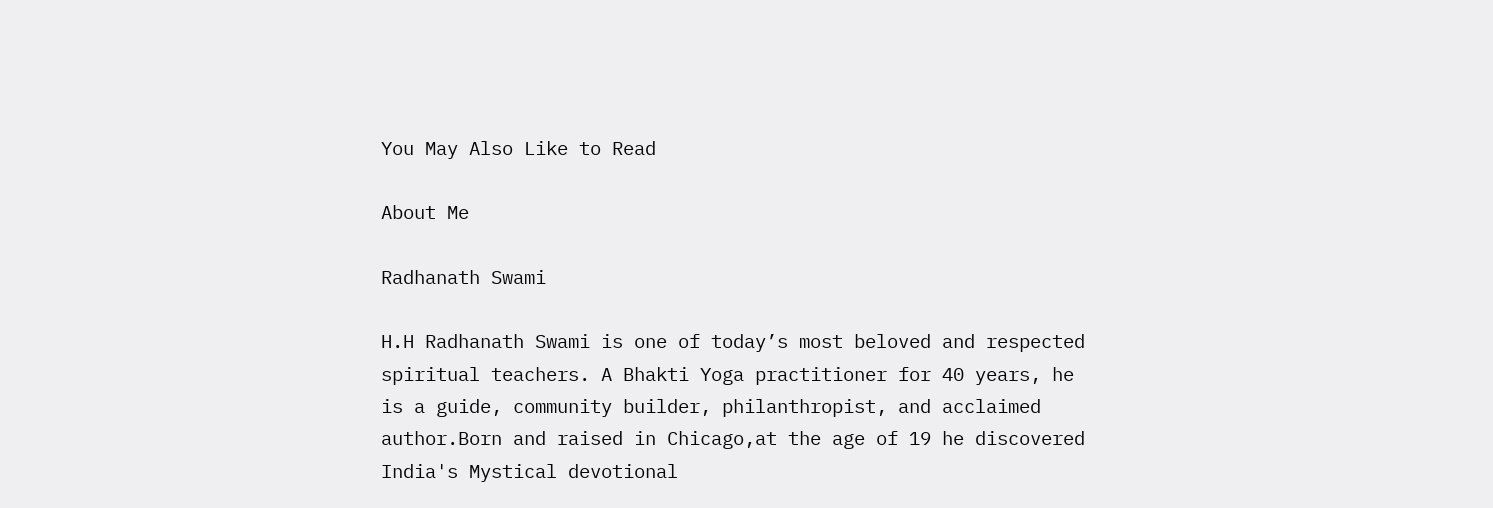You May Also Like to Read

About Me

Radhanath Swami

H.H Radhanath Swami is one of today’s most beloved and respected spiritual teachers. A Bhakti Yoga practitioner for 40 years, he is a guide, community builder, philanthropist, and acclaimed author.Born and raised in Chicago,at the age of 19 he discovered India's Mystical devotional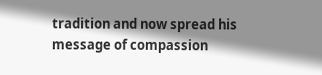tradition and now spread his message of compassion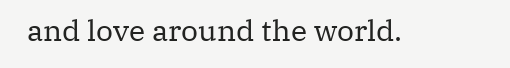and love around the world.